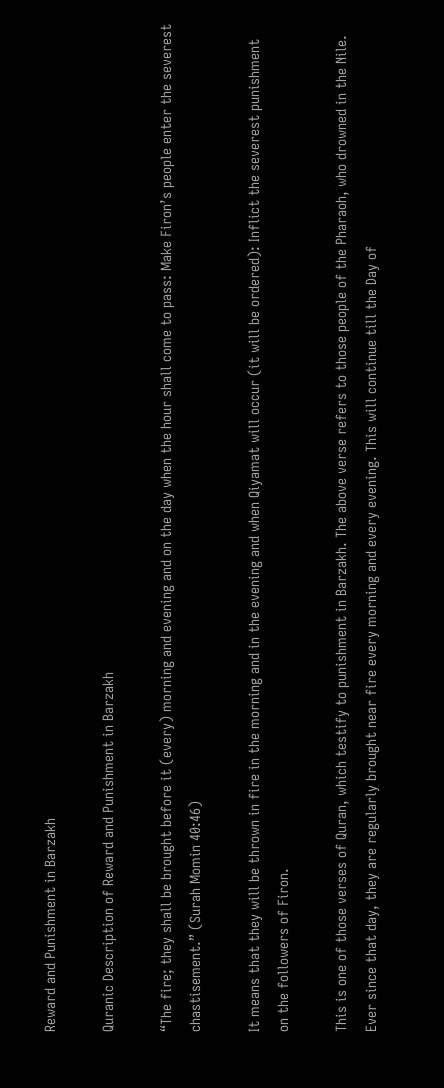Reward and Punishment in Barzakh

Quranic Description of Reward and Punishment in Barzakh

“The fire; they shall be brought before it (every) morning and evening and on the day when the hour shall come to pass: Make Firon’s people enter the severest chastisement.” (Surah Momin 40:46)

It means that they will be thrown in fire in the morning and in the evening and when Qiyamat will occur (it will be ordered): Inflict the severest punishment on the followers of Firon.

This is one of those verses of Quran, which testify to punishment in Barzakh. The above verse refers to those people of the Pharaoh, who drowned in the Nile. Ever since that day, they are regularly brought near fire every morning and every evening. This will continue till the Day of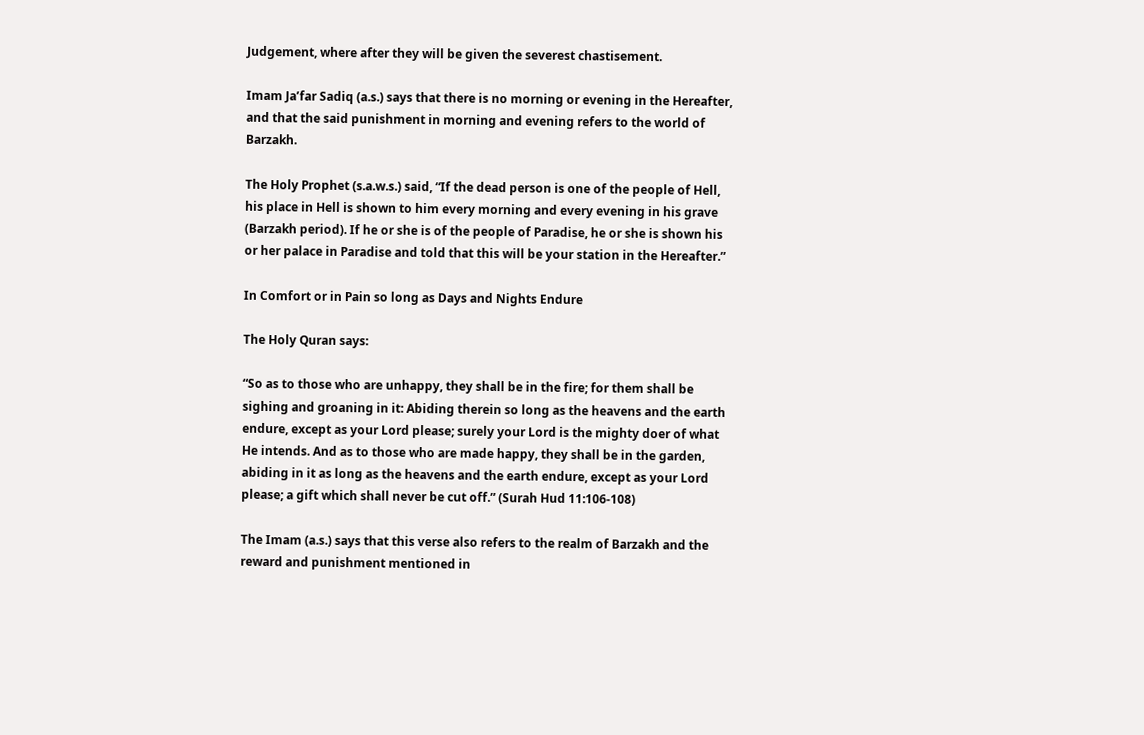Judgement, where after they will be given the severest chastisement.

Imam Ja’far Sadiq (a.s.) says that there is no morning or evening in the Hereafter, and that the said punishment in morning and evening refers to the world of Barzakh.

The Holy Prophet (s.a.w.s.) said, “If the dead person is one of the people of Hell, his place in Hell is shown to him every morning and every evening in his grave (Barzakh period). If he or she is of the people of Paradise, he or she is shown his or her palace in Paradise and told that this will be your station in the Hereafter.”

In Comfort or in Pain so long as Days and Nights Endure

The Holy Quran says:

“So as to those who are unhappy, they shall be in the fire; for them shall be sighing and groaning in it: Abiding therein so long as the heavens and the earth endure, except as your Lord please; surely your Lord is the mighty doer of what He intends. And as to those who are made happy, they shall be in the garden, abiding in it as long as the heavens and the earth endure, except as your Lord please; a gift which shall never be cut off.” (Surah Hud 11:106-108)

The Imam (a.s.) says that this verse also refers to the realm of Barzakh and the reward and punishment mentioned in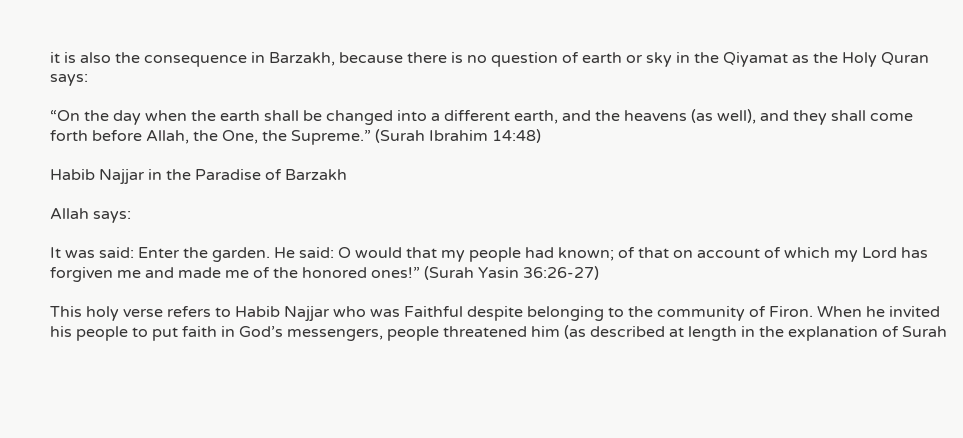it is also the consequence in Barzakh, because there is no question of earth or sky in the Qiyamat as the Holy Quran says:

“On the day when the earth shall be changed into a different earth, and the heavens (as well), and they shall come forth before Allah, the One, the Supreme.” (Surah Ibrahim 14:48)

Habib Najjar in the Paradise of Barzakh

Allah says:

It was said: Enter the garden. He said: O would that my people had known; of that on account of which my Lord has forgiven me and made me of the honored ones!” (Surah Yasin 36:26-27)

This holy verse refers to Habib Najjar who was Faithful despite belonging to the community of Firon. When he invited his people to put faith in God’s messengers, people threatened him (as described at length in the explanation of Surah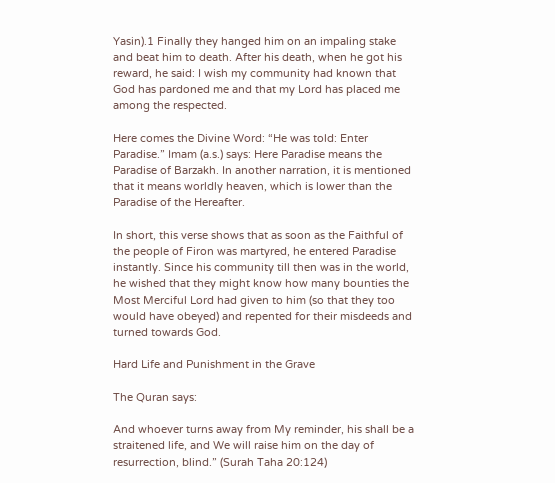Yasin).1 Finally they hanged him on an impaling stake and beat him to death. After his death, when he got his reward, he said: I wish my community had known that God has pardoned me and that my Lord has placed me among the respected.

Here comes the Divine Word: “He was told: Enter Paradise.” Imam (a.s.) says: Here Paradise means the Paradise of Barzakh. In another narration, it is mentioned that it means worldly heaven, which is lower than the Paradise of the Hereafter.

In short, this verse shows that as soon as the Faithful of the people of Firon was martyred, he entered Paradise instantly. Since his community till then was in the world, he wished that they might know how many bounties the Most Merciful Lord had given to him (so that they too would have obeyed) and repented for their misdeeds and turned towards God.

Hard Life and Punishment in the Grave

The Quran says:

And whoever turns away from My reminder, his shall be a straitened life, and We will raise him on the day of resurrection, blind.” (Surah Taha 20:124)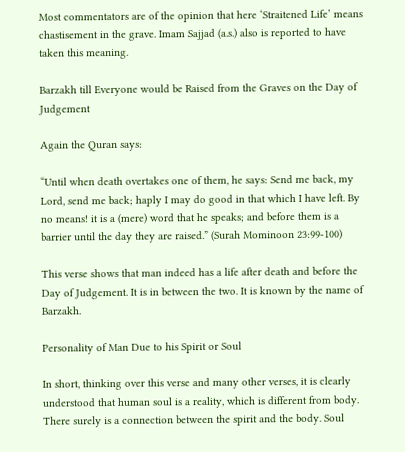Most commentators are of the opinion that here ‘Straitened Life’ means chastisement in the grave. Imam Sajjad (a.s.) also is reported to have taken this meaning.

Barzakh till Everyone would be Raised from the Graves on the Day of Judgement

Again the Quran says:

“Until when death overtakes one of them, he says: Send me back, my Lord, send me back; haply I may do good in that which I have left. By no means! it is a (mere) word that he speaks; and before them is a barrier until the day they are raised.” (Surah Mominoon 23:99-100)

This verse shows that man indeed has a life after death and before the Day of Judgement. It is in between the two. It is known by the name of Barzakh.

Personality of Man Due to his Spirit or Soul

In short, thinking over this verse and many other verses, it is clearly understood that human soul is a reality, which is different from body. There surely is a connection between the spirit and the body. Soul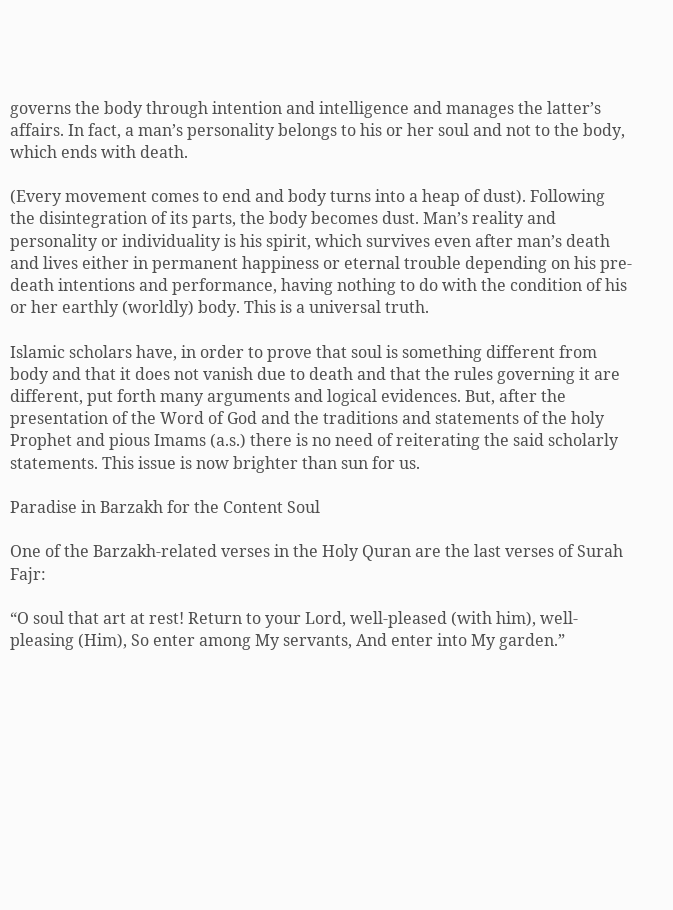governs the body through intention and intelligence and manages the latter’s affairs. In fact, a man’s personality belongs to his or her soul and not to the body, which ends with death.

(Every movement comes to end and body turns into a heap of dust). Following the disintegration of its parts, the body becomes dust. Man’s reality and personality or individuality is his spirit, which survives even after man’s death and lives either in permanent happiness or eternal trouble depending on his pre-death intentions and performance, having nothing to do with the condition of his or her earthly (worldly) body. This is a universal truth.

Islamic scholars have, in order to prove that soul is something different from body and that it does not vanish due to death and that the rules governing it are different, put forth many arguments and logical evidences. But, after the presentation of the Word of God and the traditions and statements of the holy Prophet and pious Imams (a.s.) there is no need of reiterating the said scholarly statements. This issue is now brighter than sun for us.

Paradise in Barzakh for the Content Soul

One of the Barzakh-related verses in the Holy Quran are the last verses of Surah Fajr:

“O soul that art at rest! Return to your Lord, well-pleased (with him), well-pleasing (Him), So enter among My servants, And enter into My garden.”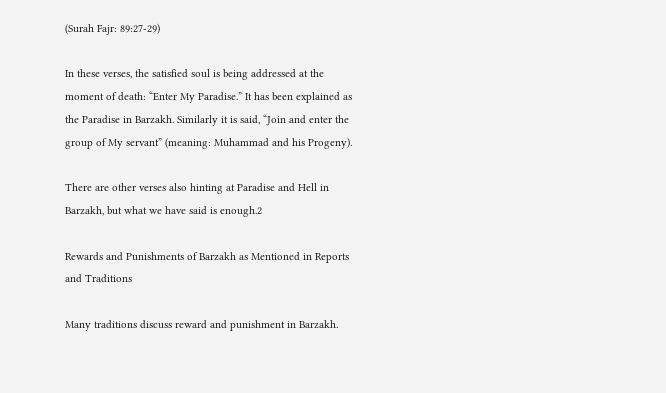(Surah Fajr: 89:27-29)

In these verses, the satisfied soul is being addressed at the moment of death: “Enter My Paradise.” It has been explained as the Paradise in Barzakh. Similarly it is said, “Join and enter the group of My servant” (meaning: Muhammad and his Progeny).

There are other verses also hinting at Paradise and Hell in Barzakh, but what we have said is enough.2

Rewards and Punishments of Barzakh as Mentioned in Reports and Traditions

Many traditions discuss reward and punishment in Barzakh.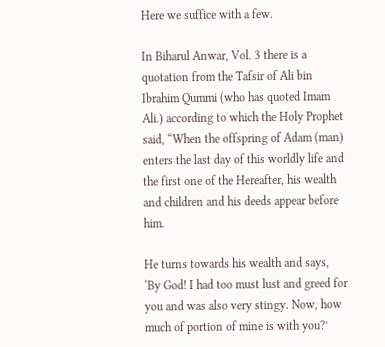Here we suffice with a few.

In Biharul Anwar, Vol. 3 there is a quotation from the Tafsir of Ali bin Ibrahim Qummi (who has quoted Imam Ali.) according to which the Holy Prophet said, “When the offspring of Adam (man) enters the last day of this worldly life and the first one of the Hereafter, his wealth and children and his deeds appear before him.

He turns towards his wealth and says, ‘By God! I had too must lust and greed for you and was also very stingy. Now, how much of portion of mine is with you?’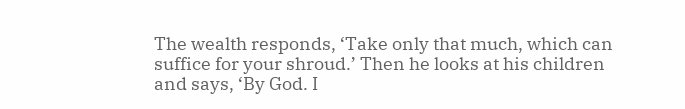The wealth responds, ‘Take only that much, which can suffice for your shroud.’ Then he looks at his children and says, ‘By God. I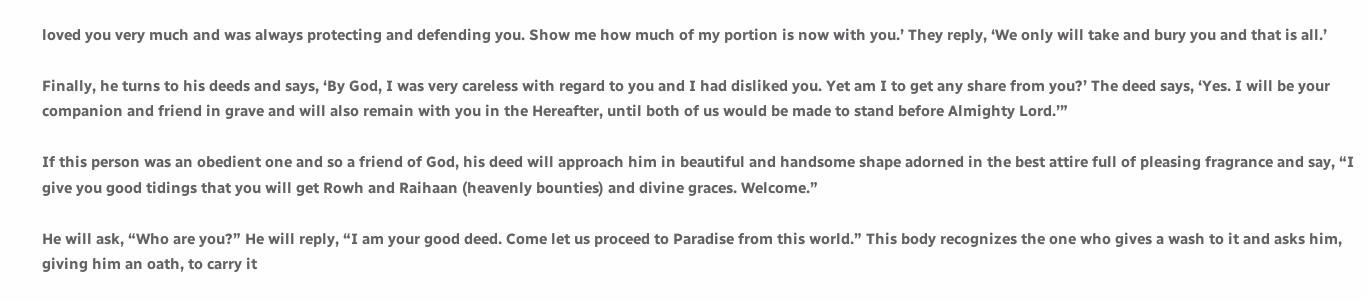loved you very much and was always protecting and defending you. Show me how much of my portion is now with you.’ They reply, ‘We only will take and bury you and that is all.’

Finally, he turns to his deeds and says, ‘By God, I was very careless with regard to you and I had disliked you. Yet am I to get any share from you?’ The deed says, ‘Yes. I will be your companion and friend in grave and will also remain with you in the Hereafter, until both of us would be made to stand before Almighty Lord.’”

If this person was an obedient one and so a friend of God, his deed will approach him in beautiful and handsome shape adorned in the best attire full of pleasing fragrance and say, “I give you good tidings that you will get Rowh and Raihaan (heavenly bounties) and divine graces. Welcome.”

He will ask, “Who are you?” He will reply, “I am your good deed. Come let us proceed to Paradise from this world.” This body recognizes the one who gives a wash to it and asks him, giving him an oath, to carry it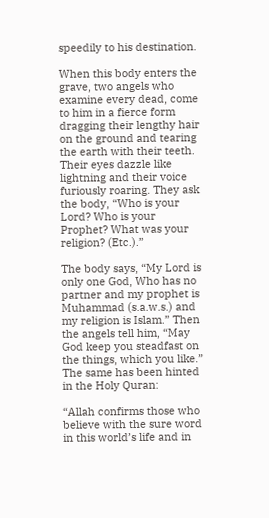speedily to his destination.

When this body enters the grave, two angels who examine every dead, come to him in a fierce form dragging their lengthy hair on the ground and tearing the earth with their teeth. Their eyes dazzle like lightning and their voice furiously roaring. They ask the body, “Who is your Lord? Who is your Prophet? What was your religion? (Etc.).”

The body says, “My Lord is only one God, Who has no partner and my prophet is Muhammad (s.a.w.s.) and my religion is Islam.” Then the angels tell him, “May God keep you steadfast on the things, which you like.” The same has been hinted in the Holy Quran:

“Allah confirms those who believe with the sure word in this world’s life and in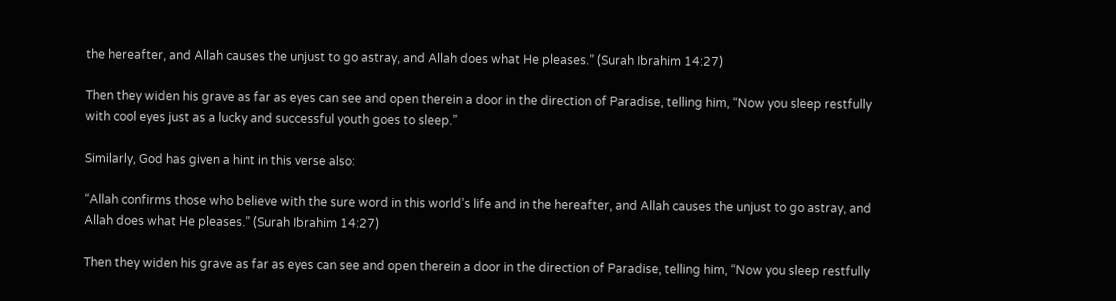the hereafter, and Allah causes the unjust to go astray, and Allah does what He pleases.” (Surah Ibrahim 14:27)

Then they widen his grave as far as eyes can see and open therein a door in the direction of Paradise, telling him, “Now you sleep restfully with cool eyes just as a lucky and successful youth goes to sleep.”

Similarly, God has given a hint in this verse also:

“Allah confirms those who believe with the sure word in this world’s life and in the hereafter, and Allah causes the unjust to go astray, and Allah does what He pleases.” (Surah Ibrahim 14:27)

Then they widen his grave as far as eyes can see and open therein a door in the direction of Paradise, telling him, “Now you sleep restfully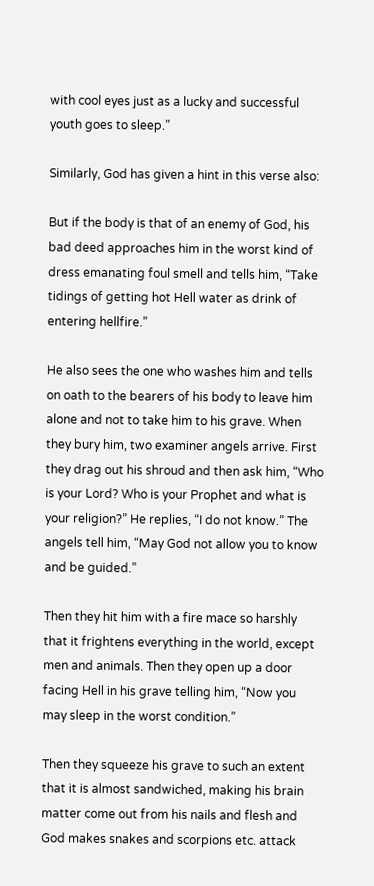with cool eyes just as a lucky and successful youth goes to sleep.”

Similarly, God has given a hint in this verse also:

But if the body is that of an enemy of God, his bad deed approaches him in the worst kind of dress emanating foul smell and tells him, “Take tidings of getting hot Hell water as drink of entering hellfire.”

He also sees the one who washes him and tells on oath to the bearers of his body to leave him alone and not to take him to his grave. When they bury him, two examiner angels arrive. First they drag out his shroud and then ask him, “Who is your Lord? Who is your Prophet and what is your religion?” He replies, “I do not know.” The angels tell him, “May God not allow you to know and be guided.”

Then they hit him with a fire mace so harshly that it frightens everything in the world, except men and animals. Then they open up a door facing Hell in his grave telling him, “Now you may sleep in the worst condition.”

Then they squeeze his grave to such an extent that it is almost sandwiched, making his brain matter come out from his nails and flesh and God makes snakes and scorpions etc. attack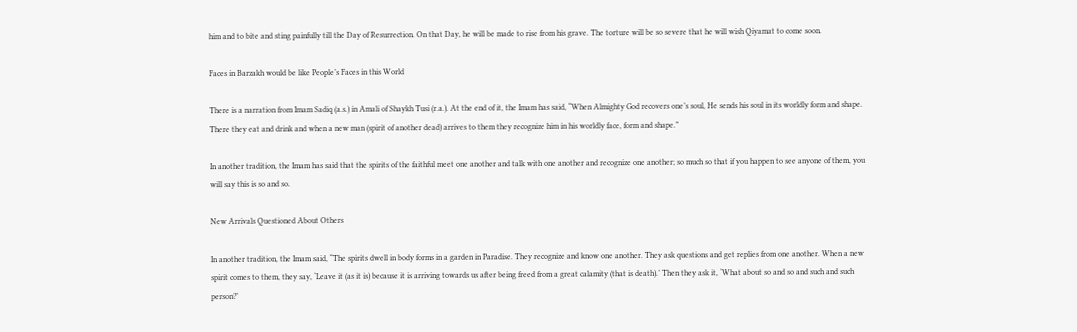him and to bite and sting painfully till the Day of Resurrection. On that Day, he will be made to rise from his grave. The torture will be so severe that he will wish Qiyamat to come soon.

Faces in Barzakh would be like People’s Faces in this World

There is a narration from Imam Sadiq (a.s.) in Amali of Shaykh Tusi (r.a.). At the end of it, the Imam has said, “When Almighty God recovers one’s soul, He sends his soul in its worldly form and shape. There they eat and drink and when a new man (spirit of another dead) arrives to them they recognize him in his worldly face, form and shape.”

In another tradition, the Imam has said that the spirits of the faithful meet one another and talk with one another and recognize one another; so much so that if you happen to see anyone of them, you will say this is so and so.

New Arrivals Questioned About Others

In another tradition, the Imam said, “The spirits dwell in body forms in a garden in Paradise. They recognize and know one another. They ask questions and get replies from one another. When a new spirit comes to them, they say, ‘Leave it (as it is) because it is arriving towards us after being freed from a great calamity (that is death).’ Then they ask it, ‘What about so and so and such and such person?’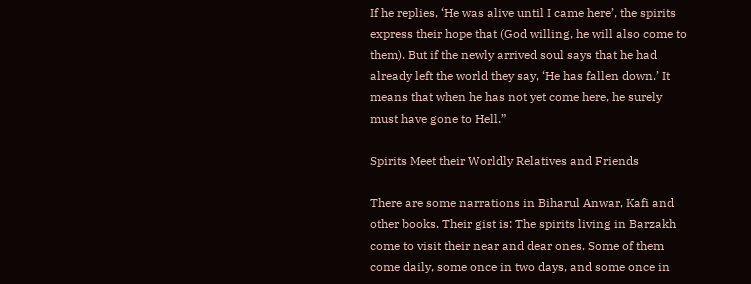If he replies, ‘He was alive until I came here’, the spirits express their hope that (God willing, he will also come to them). But if the newly arrived soul says that he had already left the world they say, ‘He has fallen down.’ It means that when he has not yet come here, he surely must have gone to Hell.”

Spirits Meet their Worldly Relatives and Friends

There are some narrations in Biharul Anwar, Kafi and other books. Their gist is: The spirits living in Barzakh come to visit their near and dear ones. Some of them come daily, some once in two days, and some once in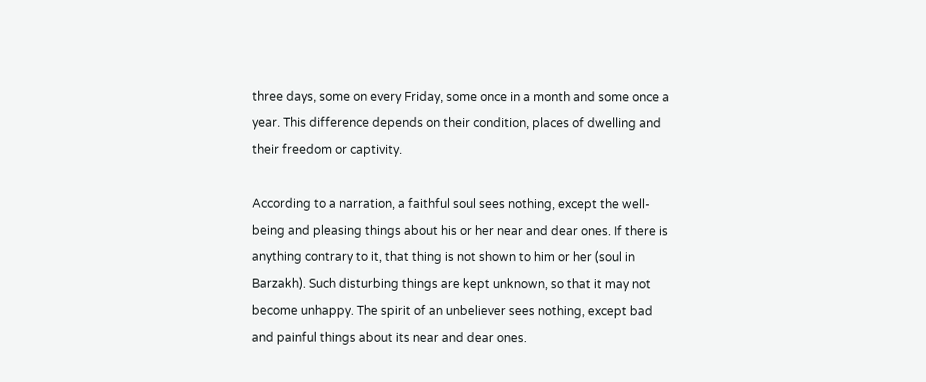three days, some on every Friday, some once in a month and some once a year. This difference depends on their condition, places of dwelling and their freedom or captivity.

According to a narration, a faithful soul sees nothing, except the well-being and pleasing things about his or her near and dear ones. If there is anything contrary to it, that thing is not shown to him or her (soul in Barzakh). Such disturbing things are kept unknown, so that it may not become unhappy. The spirit of an unbeliever sees nothing, except bad and painful things about its near and dear ones.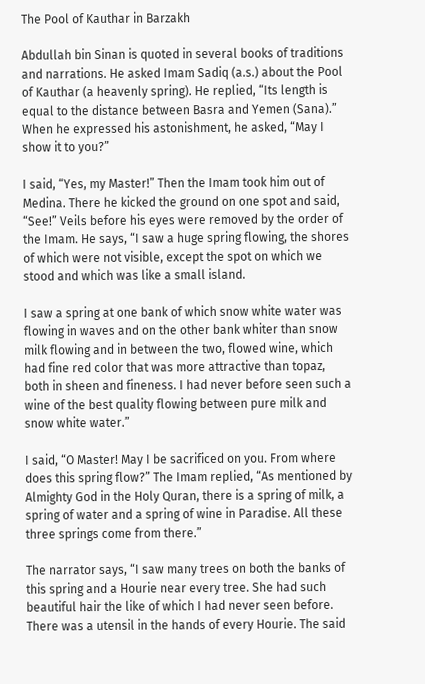The Pool of Kauthar in Barzakh

Abdullah bin Sinan is quoted in several books of traditions and narrations. He asked Imam Sadiq (a.s.) about the Pool of Kauthar (a heavenly spring). He replied, “Its length is equal to the distance between Basra and Yemen (Sana).” When he expressed his astonishment, he asked, “May I show it to you?”

I said, “Yes, my Master!” Then the Imam took him out of Medina. There he kicked the ground on one spot and said, “See!” Veils before his eyes were removed by the order of the Imam. He says, “I saw a huge spring flowing, the shores of which were not visible, except the spot on which we stood and which was like a small island.

I saw a spring at one bank of which snow white water was flowing in waves and on the other bank whiter than snow milk flowing and in between the two, flowed wine, which had fine red color that was more attractive than topaz, both in sheen and fineness. I had never before seen such a wine of the best quality flowing between pure milk and snow white water.”

I said, “O Master! May I be sacrificed on you. From where does this spring flow?” The Imam replied, “As mentioned by Almighty God in the Holy Quran, there is a spring of milk, a spring of water and a spring of wine in Paradise. All these three springs come from there.”

The narrator says, “I saw many trees on both the banks of this spring and a Hourie near every tree. She had such beautiful hair the like of which I had never seen before. There was a utensil in the hands of every Hourie. The said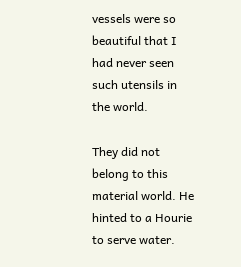vessels were so beautiful that I had never seen such utensils in the world.

They did not belong to this material world. He hinted to a Hourie to serve water.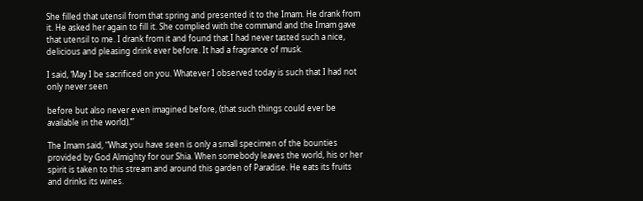She filled that utensil from that spring and presented it to the Imam. He drank from it. He asked her again to fill it. She complied with the command and the Imam gave that utensil to me. I drank from it and found that I had never tasted such a nice, delicious and pleasing drink ever before. It had a fragrance of musk.

I said, ‘May I be sacrificed on you. Whatever I observed today is such that I had not only never seen

before but also never even imagined before, (that such things could ever be available in the world).’”

The Imam said, “What you have seen is only a small specimen of the bounties provided by God Almighty for our Shia. When somebody leaves the world, his or her spirit is taken to this stream and around this garden of Paradise. He eats its fruits and drinks its wines.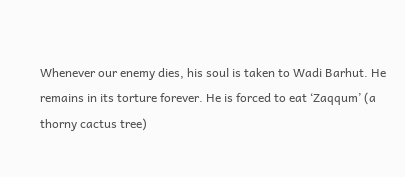Whenever our enemy dies, his soul is taken to Wadi Barhut. He remains in its torture forever. He is forced to eat ‘Zaqqum’ (a thorny cactus tree)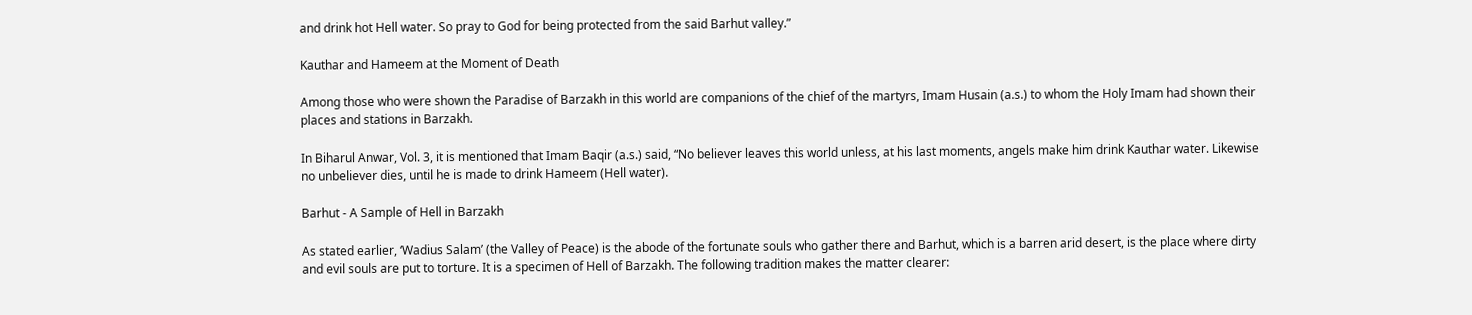and drink hot Hell water. So pray to God for being protected from the said Barhut valley.”

Kauthar and Hameem at the Moment of Death

Among those who were shown the Paradise of Barzakh in this world are companions of the chief of the martyrs, Imam Husain (a.s.) to whom the Holy Imam had shown their places and stations in Barzakh.

In Biharul Anwar, Vol. 3, it is mentioned that Imam Baqir (a.s.) said, “No believer leaves this world unless, at his last moments, angels make him drink Kauthar water. Likewise no unbeliever dies, until he is made to drink Hameem (Hell water).

Barhut - A Sample of Hell in Barzakh

As stated earlier, ‘Wadius Salam’ (the Valley of Peace) is the abode of the fortunate souls who gather there and Barhut, which is a barren arid desert, is the place where dirty and evil souls are put to torture. It is a specimen of Hell of Barzakh. The following tradition makes the matter clearer: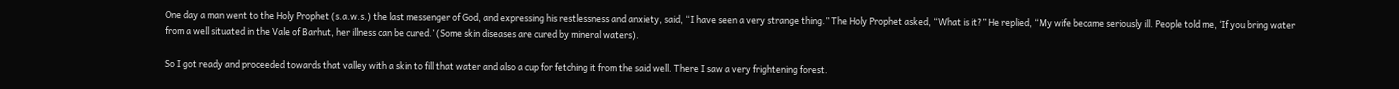One day a man went to the Holy Prophet (s.a.w.s.) the last messenger of God, and expressing his restlessness and anxiety, said, “I have seen a very strange thing.” The Holy Prophet asked, “What is it?” He replied, “My wife became seriously ill. People told me, ‘If you bring water from a well situated in the Vale of Barhut, her illness can be cured.’ (Some skin diseases are cured by mineral waters).

So I got ready and proceeded towards that valley with a skin to fill that water and also a cup for fetching it from the said well. There I saw a very frightening forest.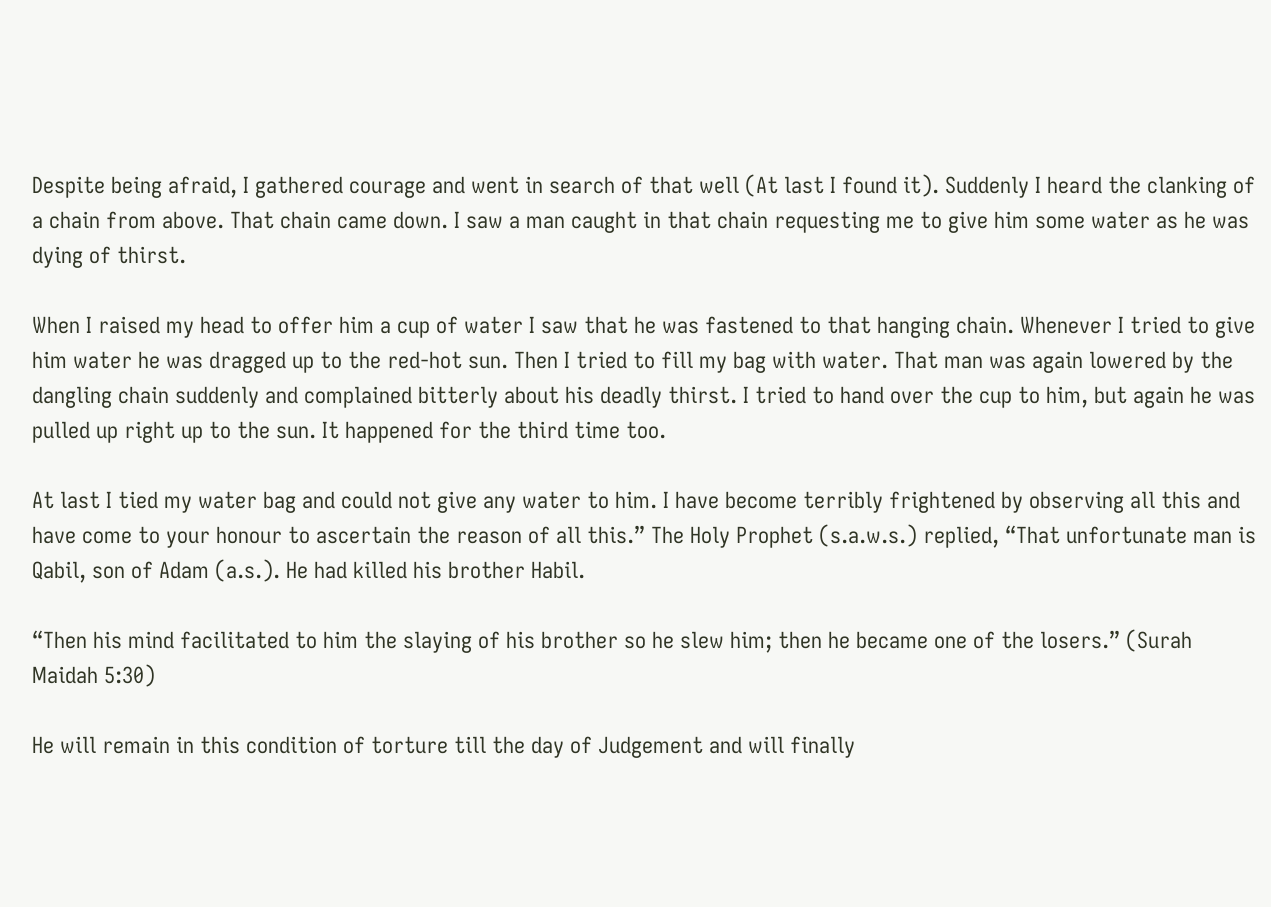Despite being afraid, I gathered courage and went in search of that well (At last I found it). Suddenly I heard the clanking of a chain from above. That chain came down. I saw a man caught in that chain requesting me to give him some water as he was dying of thirst.

When I raised my head to offer him a cup of water I saw that he was fastened to that hanging chain. Whenever I tried to give him water he was dragged up to the red-hot sun. Then I tried to fill my bag with water. That man was again lowered by the dangling chain suddenly and complained bitterly about his deadly thirst. I tried to hand over the cup to him, but again he was pulled up right up to the sun. It happened for the third time too.

At last I tied my water bag and could not give any water to him. I have become terribly frightened by observing all this and have come to your honour to ascertain the reason of all this.” The Holy Prophet (s.a.w.s.) replied, “That unfortunate man is Qabil, son of Adam (a.s.). He had killed his brother Habil.

“Then his mind facilitated to him the slaying of his brother so he slew him; then he became one of the losers.” (Surah Maidah 5:30)

He will remain in this condition of torture till the day of Judgement and will finally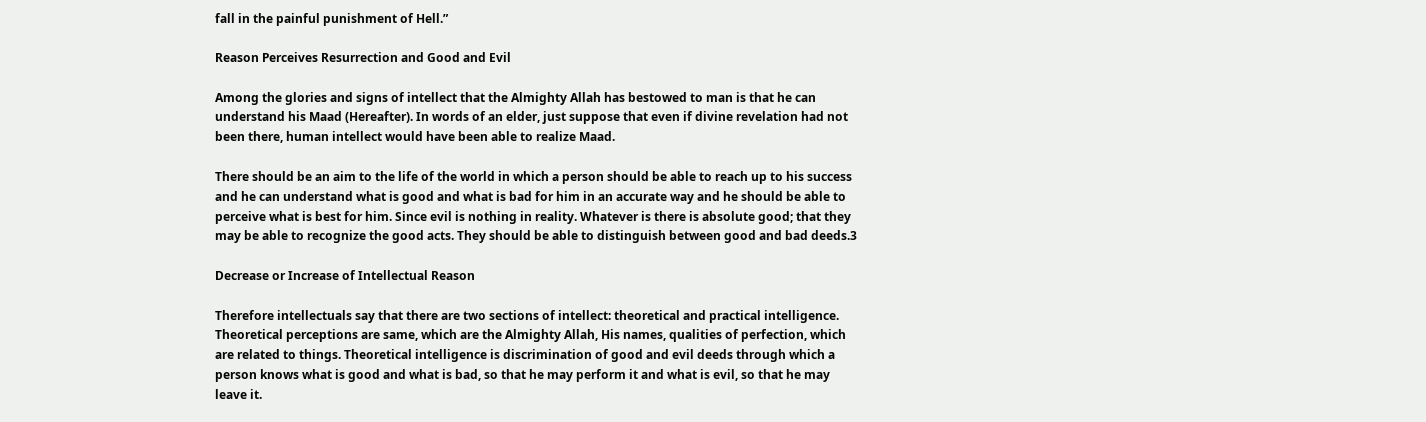fall in the painful punishment of Hell.”

Reason Perceives Resurrection and Good and Evil

Among the glories and signs of intellect that the Almighty Allah has bestowed to man is that he can understand his Maad (Hereafter). In words of an elder, just suppose that even if divine revelation had not been there, human intellect would have been able to realize Maad.

There should be an aim to the life of the world in which a person should be able to reach up to his success and he can understand what is good and what is bad for him in an accurate way and he should be able to perceive what is best for him. Since evil is nothing in reality. Whatever is there is absolute good; that they may be able to recognize the good acts. They should be able to distinguish between good and bad deeds.3

Decrease or Increase of Intellectual Reason

Therefore intellectuals say that there are two sections of intellect: theoretical and practical intelligence. Theoretical perceptions are same, which are the Almighty Allah, His names, qualities of perfection, which are related to things. Theoretical intelligence is discrimination of good and evil deeds through which a person knows what is good and what is bad, so that he may perform it and what is evil, so that he may leave it.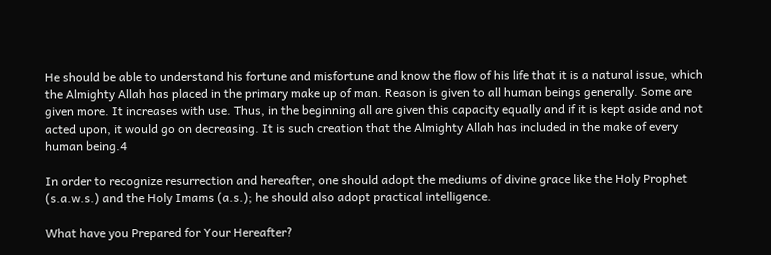He should be able to understand his fortune and misfortune and know the flow of his life that it is a natural issue, which the Almighty Allah has placed in the primary make up of man. Reason is given to all human beings generally. Some are given more. It increases with use. Thus, in the beginning all are given this capacity equally and if it is kept aside and not acted upon, it would go on decreasing. It is such creation that the Almighty Allah has included in the make of every human being.4

In order to recognize resurrection and hereafter, one should adopt the mediums of divine grace like the Holy Prophet (s.a.w.s.) and the Holy Imams (a.s.); he should also adopt practical intelligence.

What have you Prepared for Your Hereafter?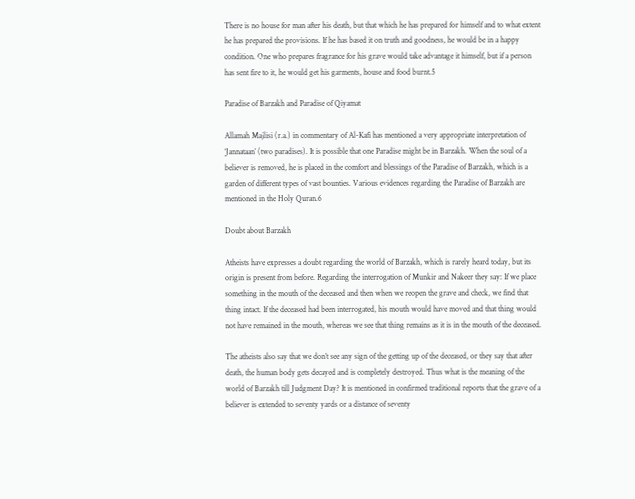There is no house for man after his death, but that which he has prepared for himself and to what extent he has prepared the provisions. If he has based it on truth and goodness, he would be in a happy condition. One who prepares fragrance for his grave would take advantage it himself, but if a person has sent fire to it, he would get his garments, house and food burnt.5

Paradise of Barzakh and Paradise of Qiyamat

Allamah Majlisi (r.a.) in commentary of Al-Kafi has mentioned a very appropriate interpretation of ‘Jannataan’ (two paradises). It is possible that one Paradise might be in Barzakh. When the soul of a believer is removed, he is placed in the comfort and blessings of the Paradise of Barzakh, which is a garden of different types of vast bounties. Various evidences regarding the Paradise of Barzakh are mentioned in the Holy Quran.6

Doubt about Barzakh

Atheists have expresses a doubt regarding the world of Barzakh, which is rarely heard today, but its origin is present from before. Regarding the interrogation of Munkir and Nakeer they say: If we place something in the mouth of the deceased and then when we reopen the grave and check, we find that thing intact. If the deceased had been interrogated, his mouth would have moved and that thing would not have remained in the mouth, whereas we see that thing remains as it is in the mouth of the deceased.

The atheists also say that we don’t see any sign of the getting up of the deceased, or they say that after death, the human body gets decayed and is completely destroyed. Thus what is the meaning of the world of Barzakh till Judgment Day? It is mentioned in confirmed traditional reports that the grave of a believer is extended to seventy yards or a distance of seventy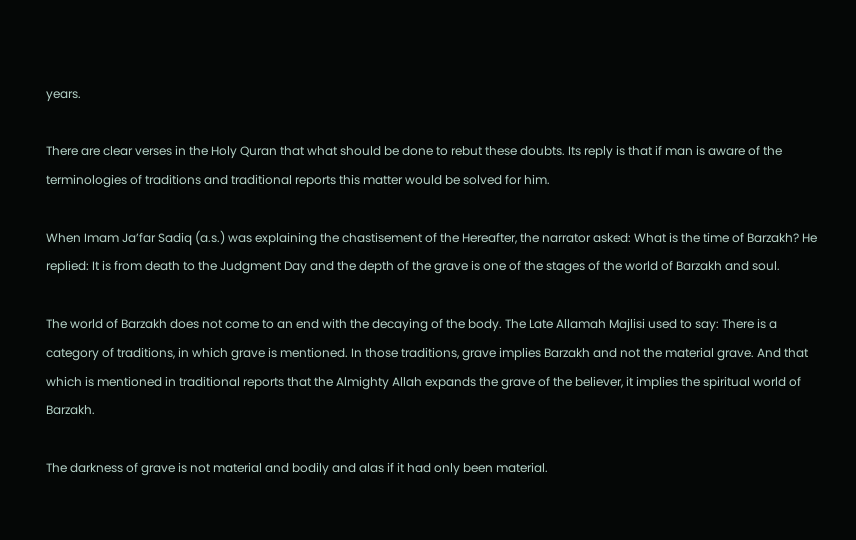years.

There are clear verses in the Holy Quran that what should be done to rebut these doubts. Its reply is that if man is aware of the terminologies of traditions and traditional reports this matter would be solved for him.

When Imam Ja’far Sadiq (a.s.) was explaining the chastisement of the Hereafter, the narrator asked: What is the time of Barzakh? He replied: It is from death to the Judgment Day and the depth of the grave is one of the stages of the world of Barzakh and soul.

The world of Barzakh does not come to an end with the decaying of the body. The Late Allamah Majlisi used to say: There is a category of traditions, in which grave is mentioned. In those traditions, grave implies Barzakh and not the material grave. And that which is mentioned in traditional reports that the Almighty Allah expands the grave of the believer, it implies the spiritual world of Barzakh.

The darkness of grave is not material and bodily and alas if it had only been material.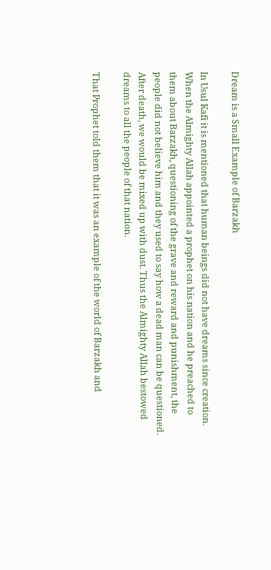Dream is a Small Example of Barzakh

In Usul Kafi it is mentioned that human beings did not have dreams since creation. When the Almighty Allah appointed a prophet on his nation and he preached to them about Barzakh, questioning of the grave and reward and punishment, the people did not believe him and they used to say how a dead man can be questioned. After death, we would be mixed up with dust. Thus the Almighty Allah bestowed dreams to all the people of that nation.

That Prophet told them that it was an example of the world of Barzakh and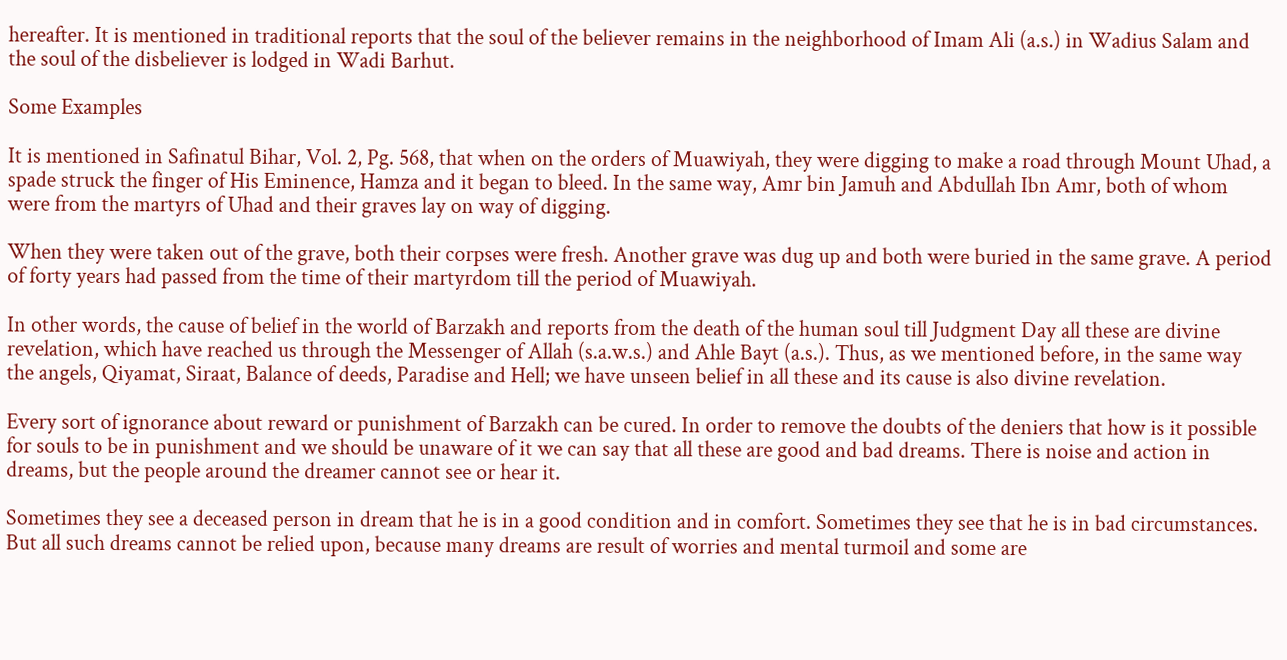hereafter. It is mentioned in traditional reports that the soul of the believer remains in the neighborhood of Imam Ali (a.s.) in Wadius Salam and the soul of the disbeliever is lodged in Wadi Barhut.

Some Examples

It is mentioned in Safinatul Bihar, Vol. 2, Pg. 568, that when on the orders of Muawiyah, they were digging to make a road through Mount Uhad, a spade struck the finger of His Eminence, Hamza and it began to bleed. In the same way, Amr bin Jamuh and Abdullah Ibn Amr, both of whom were from the martyrs of Uhad and their graves lay on way of digging.

When they were taken out of the grave, both their corpses were fresh. Another grave was dug up and both were buried in the same grave. A period of forty years had passed from the time of their martyrdom till the period of Muawiyah.

In other words, the cause of belief in the world of Barzakh and reports from the death of the human soul till Judgment Day all these are divine revelation, which have reached us through the Messenger of Allah (s.a.w.s.) and Ahle Bayt (a.s.). Thus, as we mentioned before, in the same way the angels, Qiyamat, Siraat, Balance of deeds, Paradise and Hell; we have unseen belief in all these and its cause is also divine revelation.

Every sort of ignorance about reward or punishment of Barzakh can be cured. In order to remove the doubts of the deniers that how is it possible for souls to be in punishment and we should be unaware of it we can say that all these are good and bad dreams. There is noise and action in dreams, but the people around the dreamer cannot see or hear it.

Sometimes they see a deceased person in dream that he is in a good condition and in comfort. Sometimes they see that he is in bad circumstances. But all such dreams cannot be relied upon, because many dreams are result of worries and mental turmoil and some are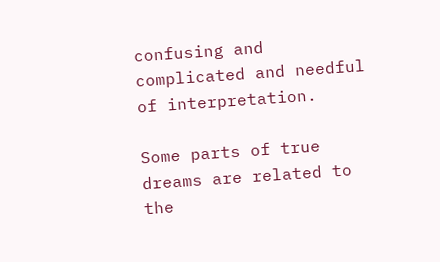confusing and complicated and needful of interpretation.

Some parts of true dreams are related to the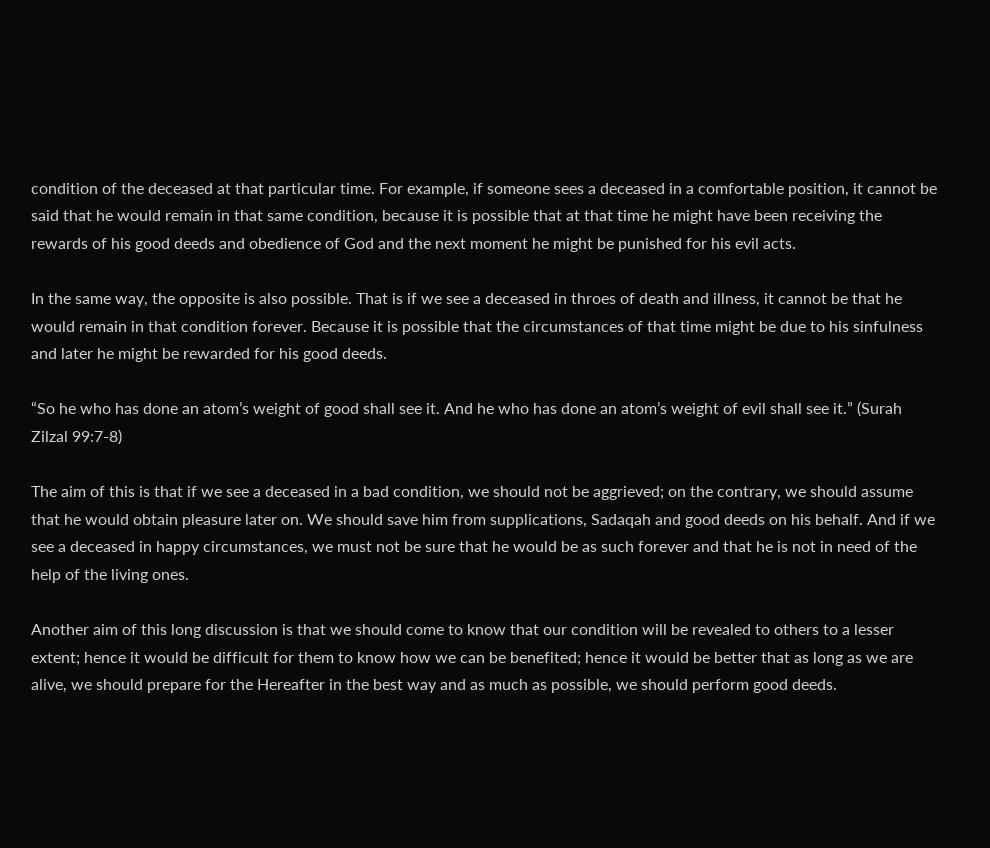condition of the deceased at that particular time. For example, if someone sees a deceased in a comfortable position, it cannot be said that he would remain in that same condition, because it is possible that at that time he might have been receiving the rewards of his good deeds and obedience of God and the next moment he might be punished for his evil acts.

In the same way, the opposite is also possible. That is if we see a deceased in throes of death and illness, it cannot be that he would remain in that condition forever. Because it is possible that the circumstances of that time might be due to his sinfulness and later he might be rewarded for his good deeds.

“So he who has done an atom’s weight of good shall see it. And he who has done an atom’s weight of evil shall see it.” (Surah Zilzal 99:7-8)

The aim of this is that if we see a deceased in a bad condition, we should not be aggrieved; on the contrary, we should assume that he would obtain pleasure later on. We should save him from supplications, Sadaqah and good deeds on his behalf. And if we see a deceased in happy circumstances, we must not be sure that he would be as such forever and that he is not in need of the help of the living ones.

Another aim of this long discussion is that we should come to know that our condition will be revealed to others to a lesser extent; hence it would be difficult for them to know how we can be benefited; hence it would be better that as long as we are alive, we should prepare for the Hereafter in the best way and as much as possible, we should perform good deeds.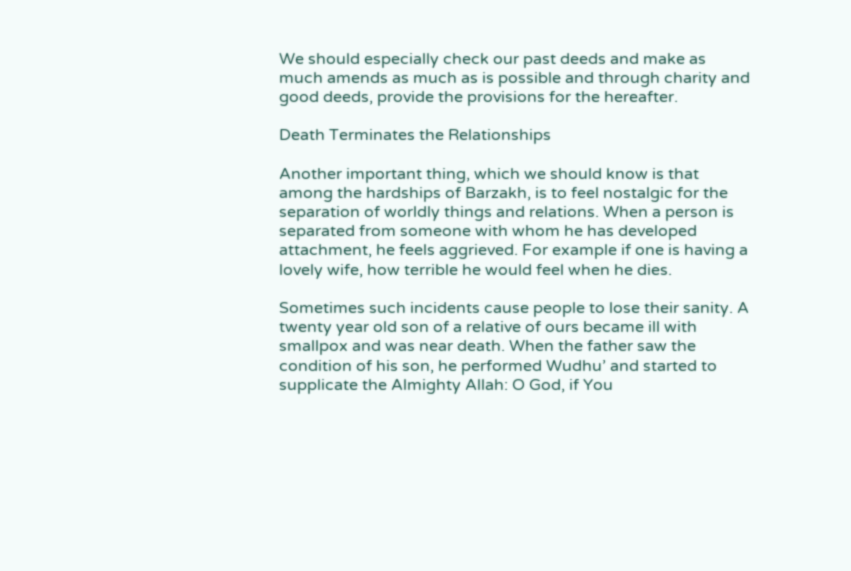We should especially check our past deeds and make as much amends as much as is possible and through charity and good deeds, provide the provisions for the hereafter.

Death Terminates the Relationships

Another important thing, which we should know is that among the hardships of Barzakh, is to feel nostalgic for the separation of worldly things and relations. When a person is separated from someone with whom he has developed attachment, he feels aggrieved. For example if one is having a lovely wife, how terrible he would feel when he dies.

Sometimes such incidents cause people to lose their sanity. A twenty year old son of a relative of ours became ill with smallpox and was near death. When the father saw the condition of his son, he performed Wudhu’ and started to supplicate the Almighty Allah: O God, if You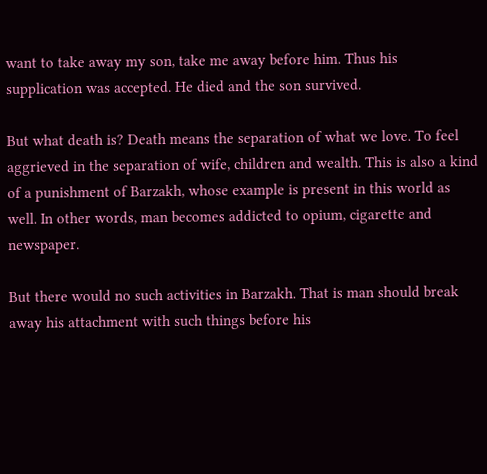want to take away my son, take me away before him. Thus his supplication was accepted. He died and the son survived.

But what death is? Death means the separation of what we love. To feel aggrieved in the separation of wife, children and wealth. This is also a kind of a punishment of Barzakh, whose example is present in this world as well. In other words, man becomes addicted to opium, cigarette and newspaper.

But there would no such activities in Barzakh. That is man should break away his attachment with such things before his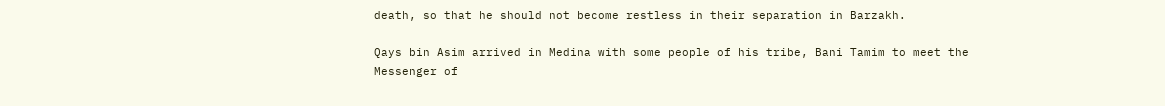death, so that he should not become restless in their separation in Barzakh.

Qays bin Asim arrived in Medina with some people of his tribe, Bani Tamim to meet the Messenger of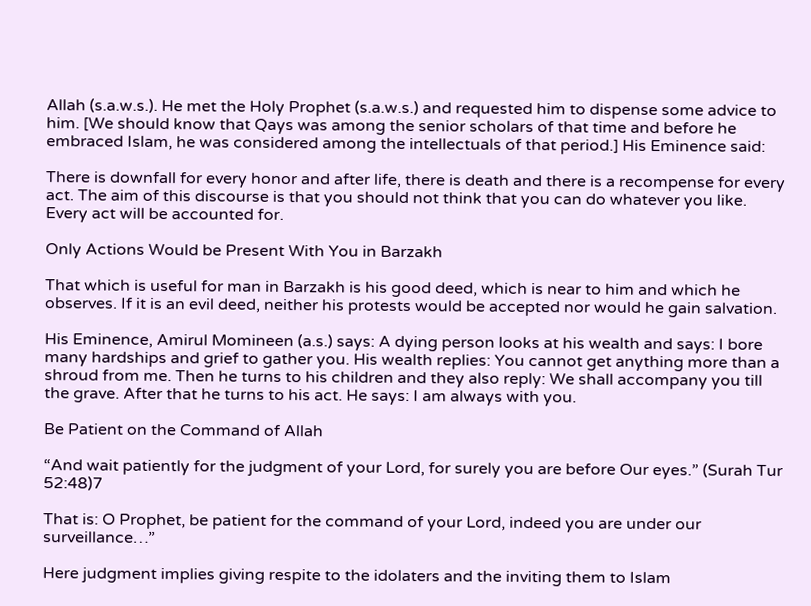Allah (s.a.w.s.). He met the Holy Prophet (s.a.w.s.) and requested him to dispense some advice to him. [We should know that Qays was among the senior scholars of that time and before he embraced Islam, he was considered among the intellectuals of that period.] His Eminence said:

There is downfall for every honor and after life, there is death and there is a recompense for every act. The aim of this discourse is that you should not think that you can do whatever you like. Every act will be accounted for.

Only Actions Would be Present With You in Barzakh

That which is useful for man in Barzakh is his good deed, which is near to him and which he observes. If it is an evil deed, neither his protests would be accepted nor would he gain salvation.

His Eminence, Amirul Momineen (a.s.) says: A dying person looks at his wealth and says: I bore many hardships and grief to gather you. His wealth replies: You cannot get anything more than a shroud from me. Then he turns to his children and they also reply: We shall accompany you till the grave. After that he turns to his act. He says: I am always with you.

Be Patient on the Command of Allah

“And wait patiently for the judgment of your Lord, for surely you are before Our eyes.” (Surah Tur 52:48)7

That is: O Prophet, be patient for the command of your Lord, indeed you are under our surveillance…”

Here judgment implies giving respite to the idolaters and the inviting them to Islam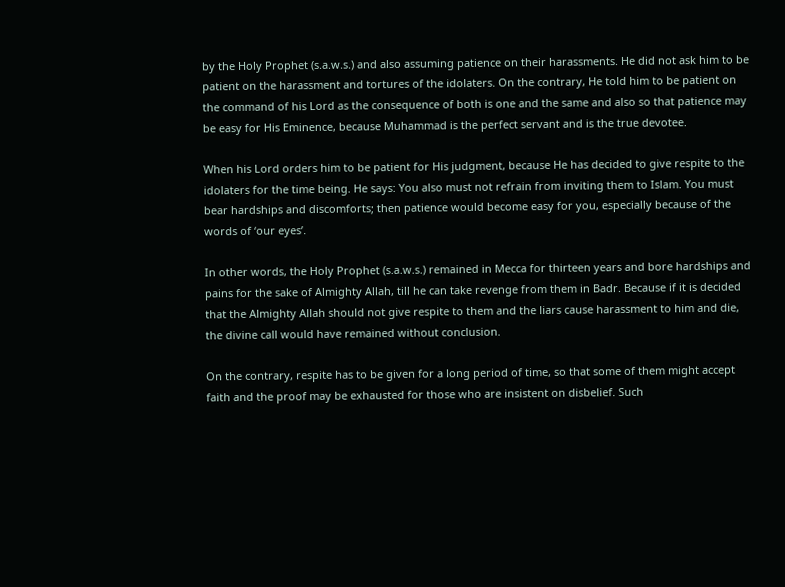by the Holy Prophet (s.a.w.s.) and also assuming patience on their harassments. He did not ask him to be patient on the harassment and tortures of the idolaters. On the contrary, He told him to be patient on the command of his Lord as the consequence of both is one and the same and also so that patience may be easy for His Eminence, because Muhammad is the perfect servant and is the true devotee.

When his Lord orders him to be patient for His judgment, because He has decided to give respite to the idolaters for the time being. He says: You also must not refrain from inviting them to Islam. You must bear hardships and discomforts; then patience would become easy for you, especially because of the words of ‘our eyes’.

In other words, the Holy Prophet (s.a.w.s.) remained in Mecca for thirteen years and bore hardships and pains for the sake of Almighty Allah, till he can take revenge from them in Badr. Because if it is decided that the Almighty Allah should not give respite to them and the liars cause harassment to him and die, the divine call would have remained without conclusion.

On the contrary, respite has to be given for a long period of time, so that some of them might accept faith and the proof may be exhausted for those who are insistent on disbelief. Such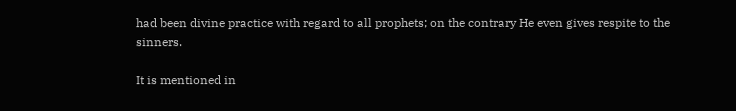had been divine practice with regard to all prophets; on the contrary He even gives respite to the sinners.

It is mentioned in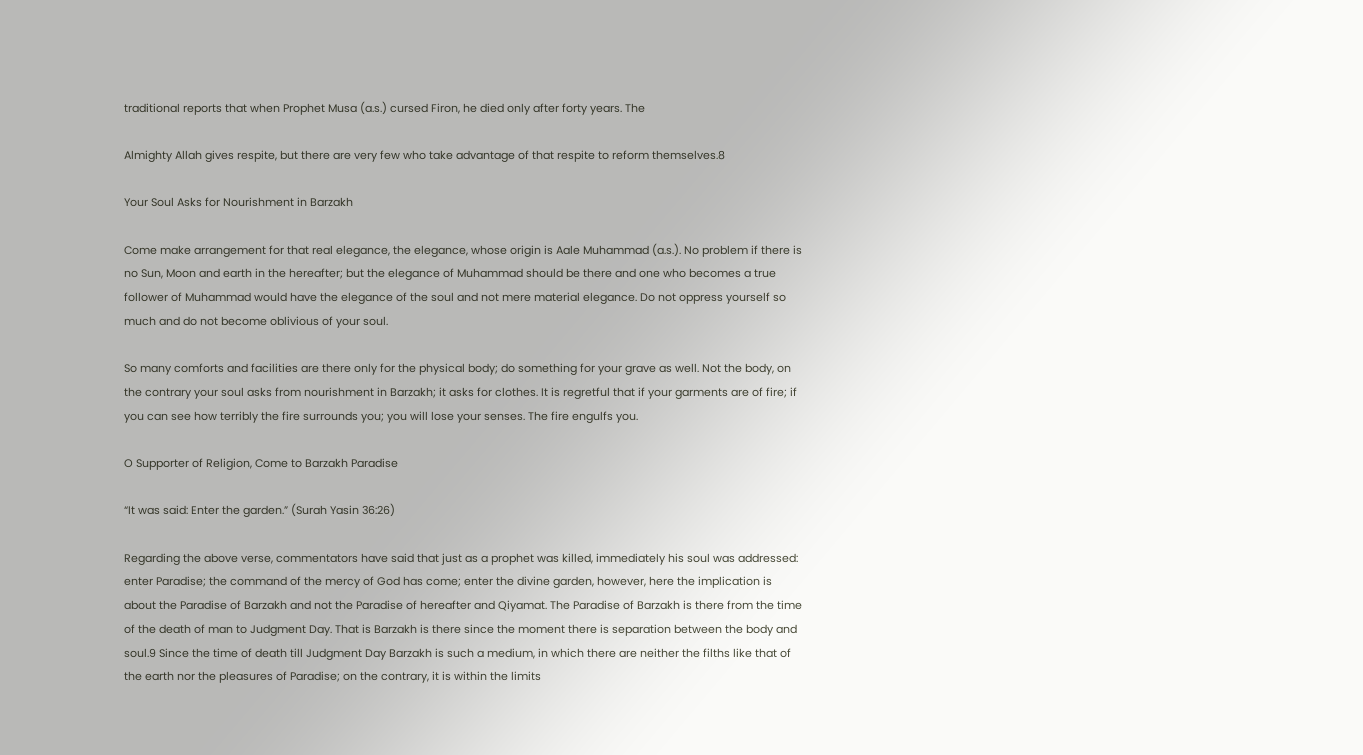traditional reports that when Prophet Musa (a.s.) cursed Firon, he died only after forty years. The

Almighty Allah gives respite, but there are very few who take advantage of that respite to reform themselves.8

Your Soul Asks for Nourishment in Barzakh

Come make arrangement for that real elegance, the elegance, whose origin is Aale Muhammad (a.s.). No problem if there is no Sun, Moon and earth in the hereafter; but the elegance of Muhammad should be there and one who becomes a true follower of Muhammad would have the elegance of the soul and not mere material elegance. Do not oppress yourself so much and do not become oblivious of your soul.

So many comforts and facilities are there only for the physical body; do something for your grave as well. Not the body, on the contrary your soul asks from nourishment in Barzakh; it asks for clothes. It is regretful that if your garments are of fire; if you can see how terribly the fire surrounds you; you will lose your senses. The fire engulfs you.

O Supporter of Religion, Come to Barzakh Paradise

“It was said: Enter the garden.” (Surah Yasin 36:26)

Regarding the above verse, commentators have said that just as a prophet was killed, immediately his soul was addressed: enter Paradise; the command of the mercy of God has come; enter the divine garden, however, here the implication is about the Paradise of Barzakh and not the Paradise of hereafter and Qiyamat. The Paradise of Barzakh is there from the time of the death of man to Judgment Day. That is Barzakh is there since the moment there is separation between the body and soul.9 Since the time of death till Judgment Day Barzakh is such a medium, in which there are neither the filths like that of the earth nor the pleasures of Paradise; on the contrary, it is within the limits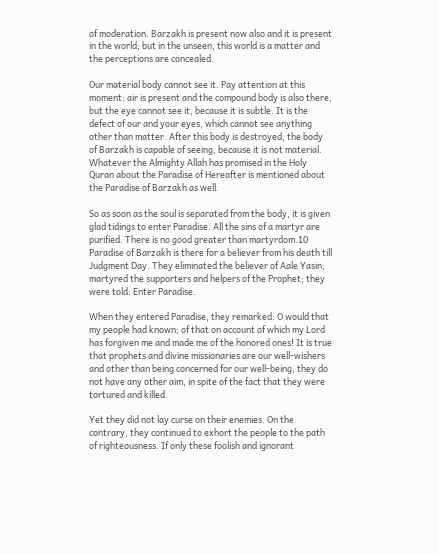of moderation. Barzakh is present now also and it is present in the world; but in the unseen, this world is a matter and the perceptions are concealed.

Our material body cannot see it. Pay attention at this moment: air is present and the compound body is also there, but the eye cannot see it, because it is subtle. It is the defect of our and your eyes, which cannot see anything other than matter. After this body is destroyed, the body of Barzakh is capable of seeing, because it is not material. Whatever the Almighty Allah has promised in the Holy Quran about the Paradise of Hereafter is mentioned about the Paradise of Barzakh as well.

So as soon as the soul is separated from the body, it is given glad tidings to enter Paradise. All the sins of a martyr are purified. There is no good greater than martyrdom.10 Paradise of Barzakh is there for a believer from his death till Judgment Day. They eliminated the believer of Aale Yasin; martyred the supporters and helpers of the Prophet; they were told: Enter Paradise.

When they entered Paradise, they remarked: O would that my people had known; of that on account of which my Lord has forgiven me and made me of the honored ones! It is true that prophets and divine missionaries are our well-wishers and other than being concerned for our well-being, they do not have any other aim, in spite of the fact that they were tortured and killed.

Yet they did not lay curse on their enemies. On the contrary, they continued to exhort the people to the path of righteousness. If only these foolish and ignorant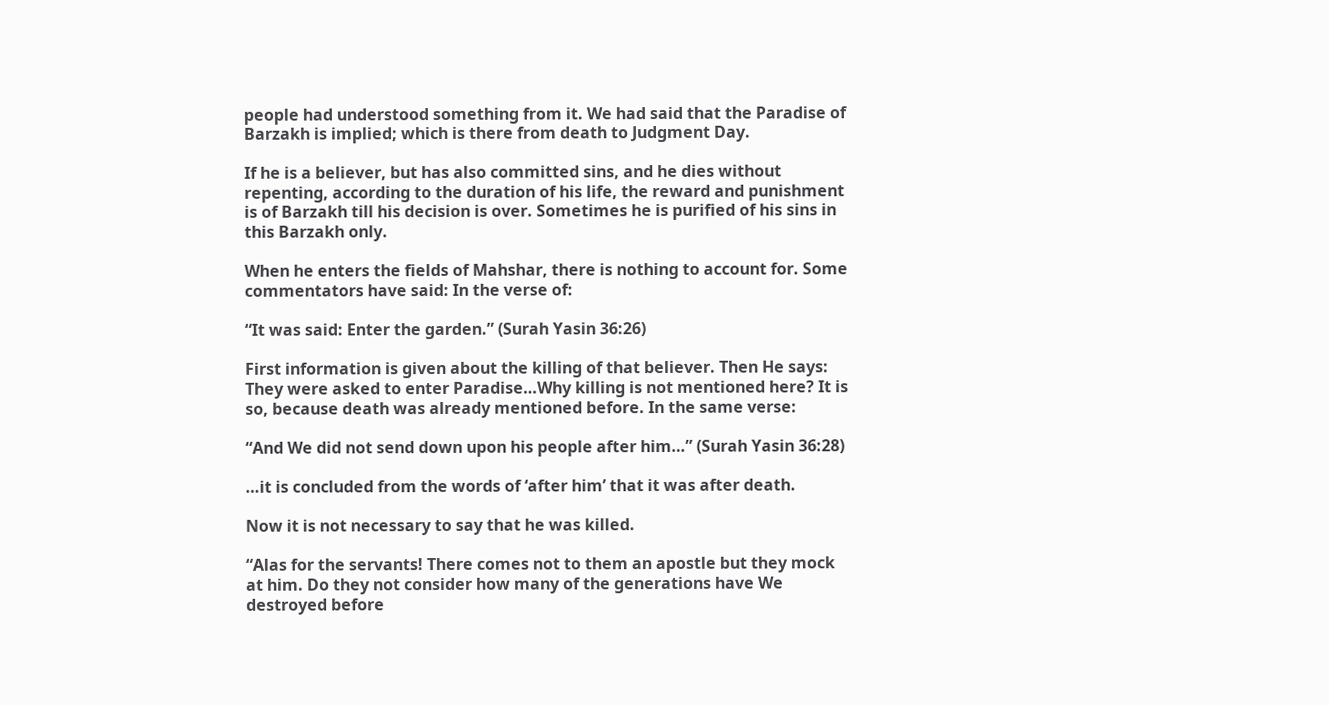people had understood something from it. We had said that the Paradise of Barzakh is implied; which is there from death to Judgment Day.

If he is a believer, but has also committed sins, and he dies without repenting, according to the duration of his life, the reward and punishment is of Barzakh till his decision is over. Sometimes he is purified of his sins in this Barzakh only.

When he enters the fields of Mahshar, there is nothing to account for. Some commentators have said: In the verse of:

“It was said: Enter the garden.” (Surah Yasin 36:26)

First information is given about the killing of that believer. Then He says: They were asked to enter Paradise…Why killing is not mentioned here? It is so, because death was already mentioned before. In the same verse:

“And We did not send down upon his people after him…” (Surah Yasin 36:28)

…it is concluded from the words of ‘after him’ that it was after death.

Now it is not necessary to say that he was killed.

“Alas for the servants! There comes not to them an apostle but they mock at him. Do they not consider how many of the generations have We destroyed before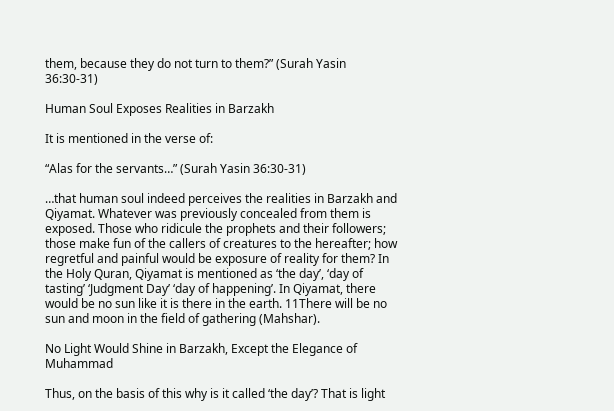them, because they do not turn to them?” (Surah Yasin 36:30-31)

Human Soul Exposes Realities in Barzakh

It is mentioned in the verse of:

“Alas for the servants…” (Surah Yasin 36:30-31)

…that human soul indeed perceives the realities in Barzakh and Qiyamat. Whatever was previously concealed from them is exposed. Those who ridicule the prophets and their followers; those make fun of the callers of creatures to the hereafter; how regretful and painful would be exposure of reality for them? In the Holy Quran, Qiyamat is mentioned as ‘the day’, ‘day of tasting’ ‘Judgment Day’ ‘day of happening’. In Qiyamat, there would be no sun like it is there in the earth. 11There will be no sun and moon in the field of gathering (Mahshar).

No Light Would Shine in Barzakh, Except the Elegance of Muhammad

Thus, on the basis of this why is it called ‘the day’? That is light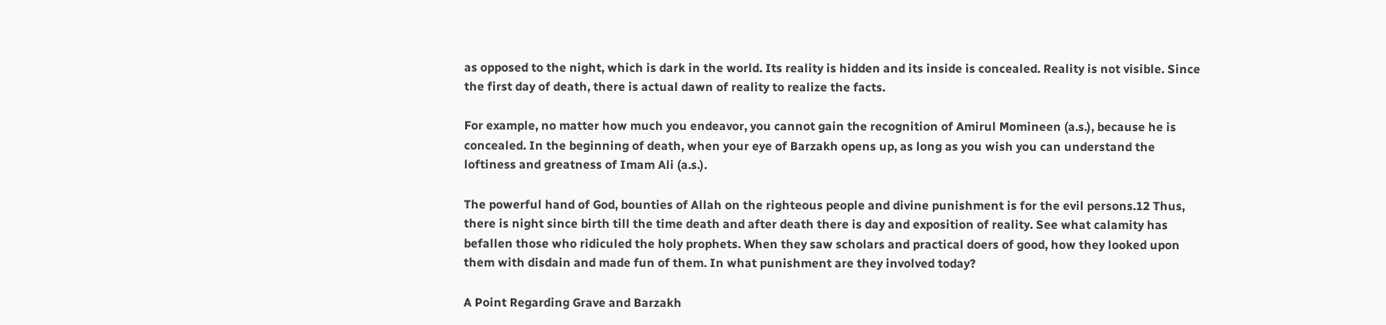as opposed to the night, which is dark in the world. Its reality is hidden and its inside is concealed. Reality is not visible. Since the first day of death, there is actual dawn of reality to realize the facts.

For example, no matter how much you endeavor, you cannot gain the recognition of Amirul Momineen (a.s.), because he is concealed. In the beginning of death, when your eye of Barzakh opens up, as long as you wish you can understand the loftiness and greatness of Imam Ali (a.s.).

The powerful hand of God, bounties of Allah on the righteous people and divine punishment is for the evil persons.12 Thus, there is night since birth till the time death and after death there is day and exposition of reality. See what calamity has befallen those who ridiculed the holy prophets. When they saw scholars and practical doers of good, how they looked upon them with disdain and made fun of them. In what punishment are they involved today?

A Point Regarding Grave and Barzakh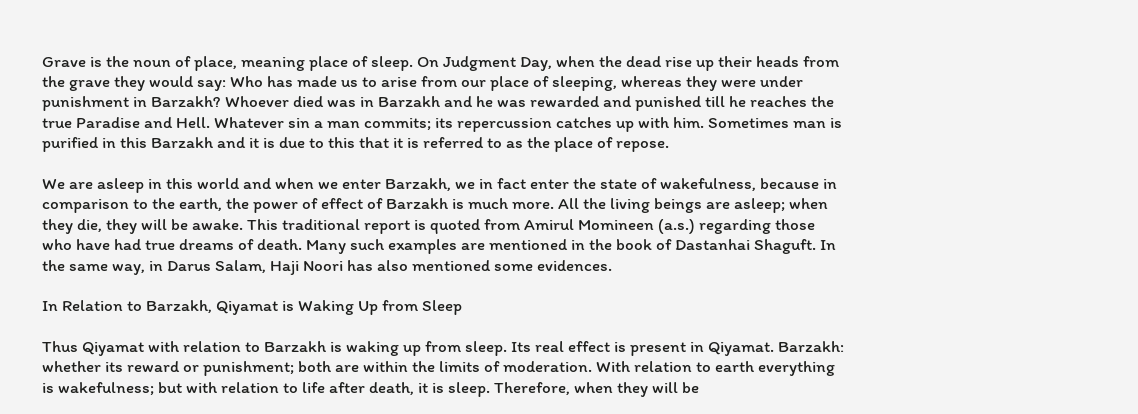Grave is the noun of place, meaning place of sleep. On Judgment Day, when the dead rise up their heads from the grave they would say: Who has made us to arise from our place of sleeping, whereas they were under punishment in Barzakh? Whoever died was in Barzakh and he was rewarded and punished till he reaches the true Paradise and Hell. Whatever sin a man commits; its repercussion catches up with him. Sometimes man is purified in this Barzakh and it is due to this that it is referred to as the place of repose.

We are asleep in this world and when we enter Barzakh, we in fact enter the state of wakefulness, because in comparison to the earth, the power of effect of Barzakh is much more. All the living beings are asleep; when they die, they will be awake. This traditional report is quoted from Amirul Momineen (a.s.) regarding those who have had true dreams of death. Many such examples are mentioned in the book of Dastanhai Shaguft. In the same way, in Darus Salam, Haji Noori has also mentioned some evidences.

In Relation to Barzakh, Qiyamat is Waking Up from Sleep

Thus Qiyamat with relation to Barzakh is waking up from sleep. Its real effect is present in Qiyamat. Barzakh: whether its reward or punishment; both are within the limits of moderation. With relation to earth everything is wakefulness; but with relation to life after death, it is sleep. Therefore, when they will be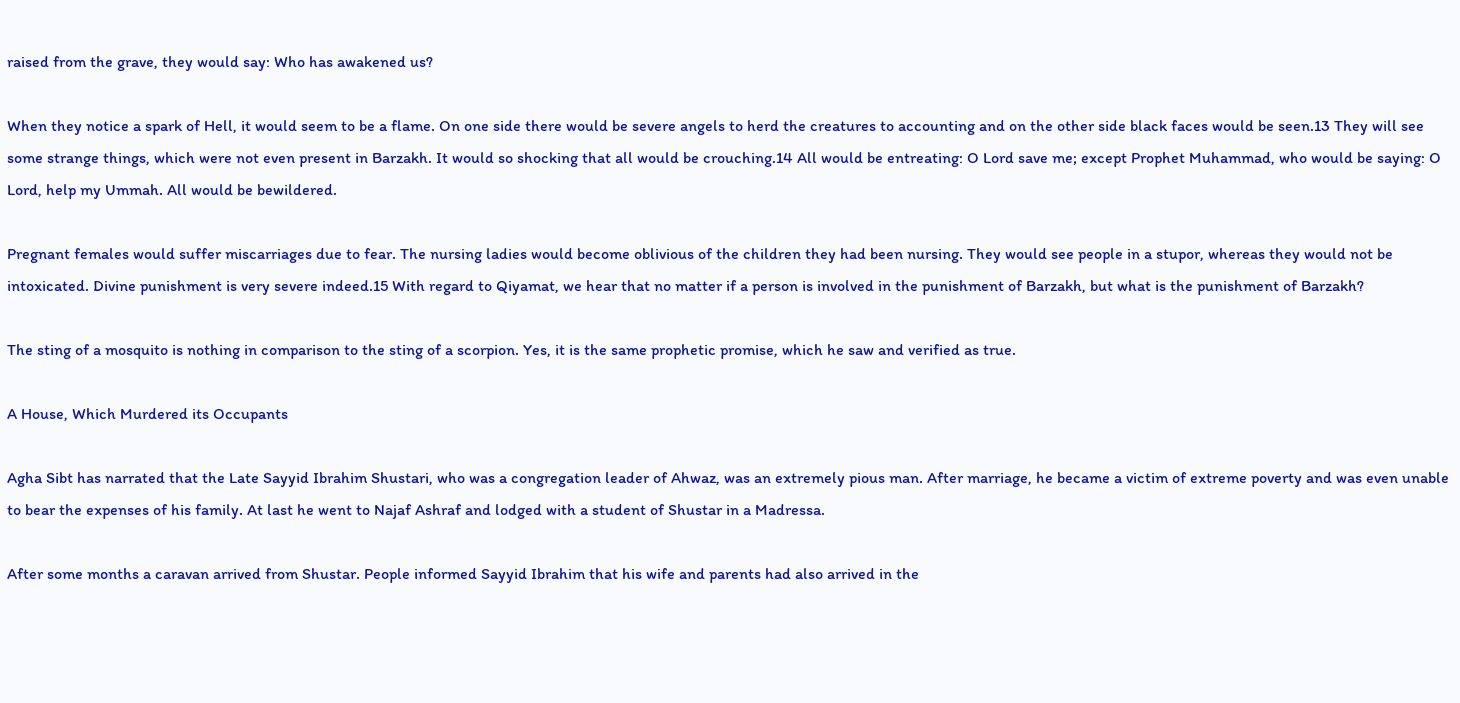raised from the grave, they would say: Who has awakened us?

When they notice a spark of Hell, it would seem to be a flame. On one side there would be severe angels to herd the creatures to accounting and on the other side black faces would be seen.13 They will see some strange things, which were not even present in Barzakh. It would so shocking that all would be crouching.14 All would be entreating: O Lord save me; except Prophet Muhammad, who would be saying: O Lord, help my Ummah. All would be bewildered.

Pregnant females would suffer miscarriages due to fear. The nursing ladies would become oblivious of the children they had been nursing. They would see people in a stupor, whereas they would not be intoxicated. Divine punishment is very severe indeed.15 With regard to Qiyamat, we hear that no matter if a person is involved in the punishment of Barzakh, but what is the punishment of Barzakh?

The sting of a mosquito is nothing in comparison to the sting of a scorpion. Yes, it is the same prophetic promise, which he saw and verified as true.

A House, Which Murdered its Occupants

Agha Sibt has narrated that the Late Sayyid Ibrahim Shustari, who was a congregation leader of Ahwaz, was an extremely pious man. After marriage, he became a victim of extreme poverty and was even unable to bear the expenses of his family. At last he went to Najaf Ashraf and lodged with a student of Shustar in a Madressa.

After some months a caravan arrived from Shustar. People informed Sayyid Ibrahim that his wife and parents had also arrived in the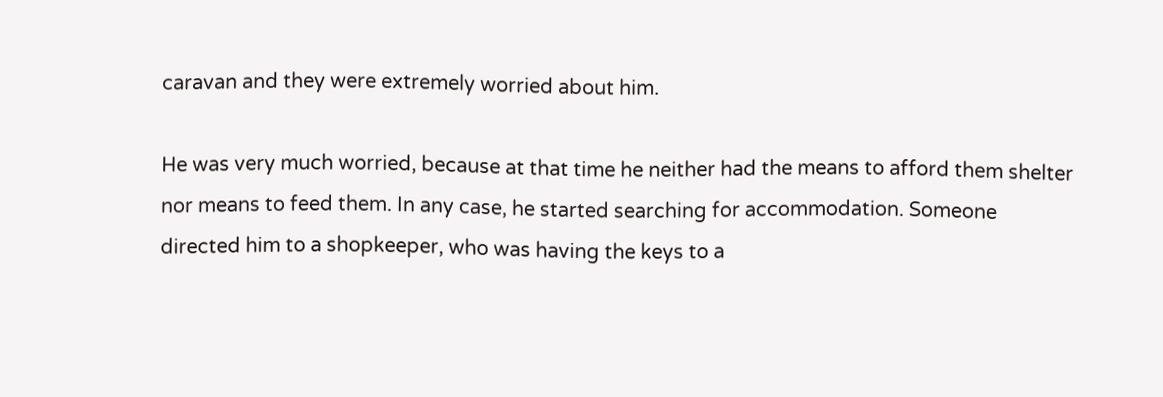caravan and they were extremely worried about him.

He was very much worried, because at that time he neither had the means to afford them shelter nor means to feed them. In any case, he started searching for accommodation. Someone directed him to a shopkeeper, who was having the keys to a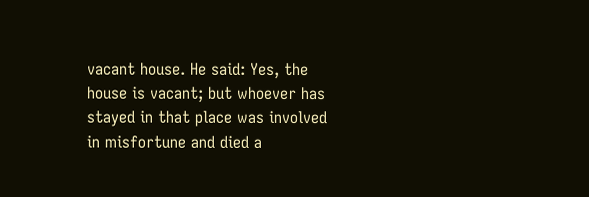vacant house. He said: Yes, the house is vacant; but whoever has stayed in that place was involved in misfortune and died a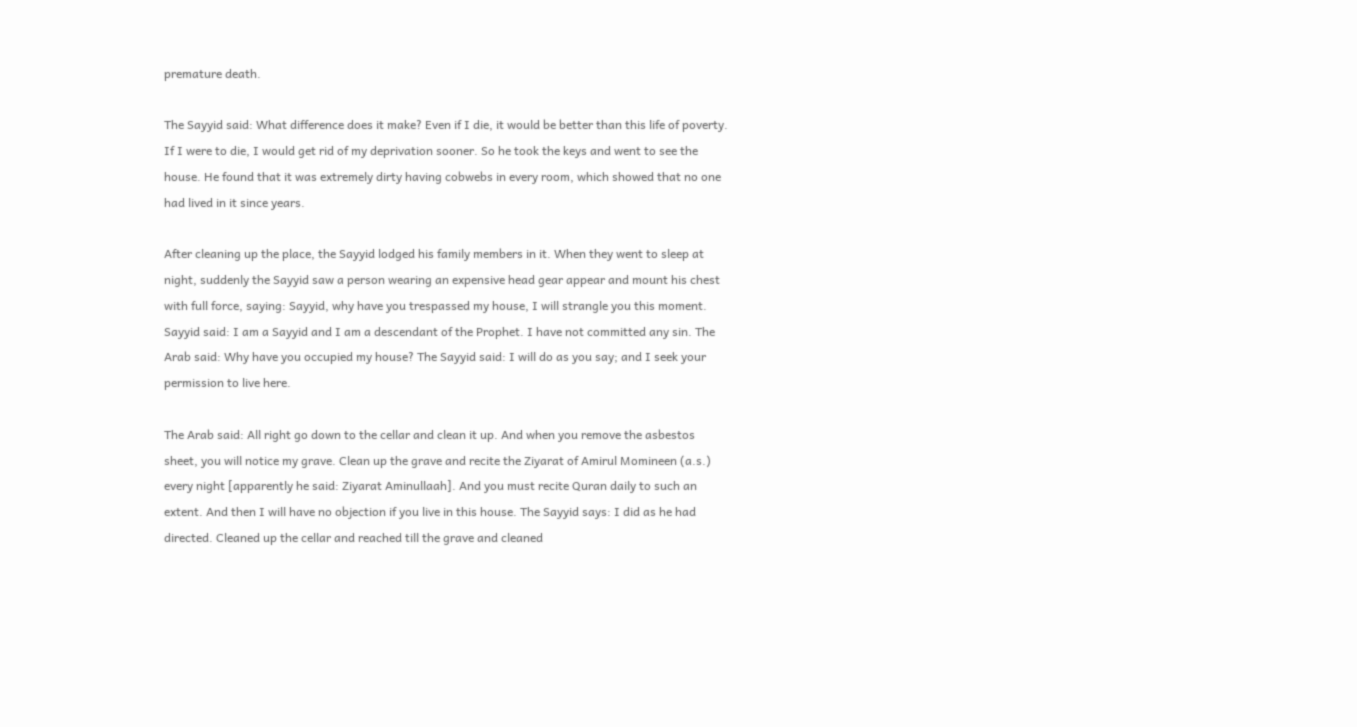premature death.

The Sayyid said: What difference does it make? Even if I die, it would be better than this life of poverty. If I were to die, I would get rid of my deprivation sooner. So he took the keys and went to see the house. He found that it was extremely dirty having cobwebs in every room, which showed that no one had lived in it since years.

After cleaning up the place, the Sayyid lodged his family members in it. When they went to sleep at night, suddenly the Sayyid saw a person wearing an expensive head gear appear and mount his chest with full force, saying: Sayyid, why have you trespassed my house, I will strangle you this moment. Sayyid said: I am a Sayyid and I am a descendant of the Prophet. I have not committed any sin. The Arab said: Why have you occupied my house? The Sayyid said: I will do as you say; and I seek your permission to live here.

The Arab said: All right go down to the cellar and clean it up. And when you remove the asbestos sheet, you will notice my grave. Clean up the grave and recite the Ziyarat of Amirul Momineen (a.s.) every night [apparently he said: Ziyarat Aminullaah]. And you must recite Quran daily to such an extent. And then I will have no objection if you live in this house. The Sayyid says: I did as he had directed. Cleaned up the cellar and reached till the grave and cleaned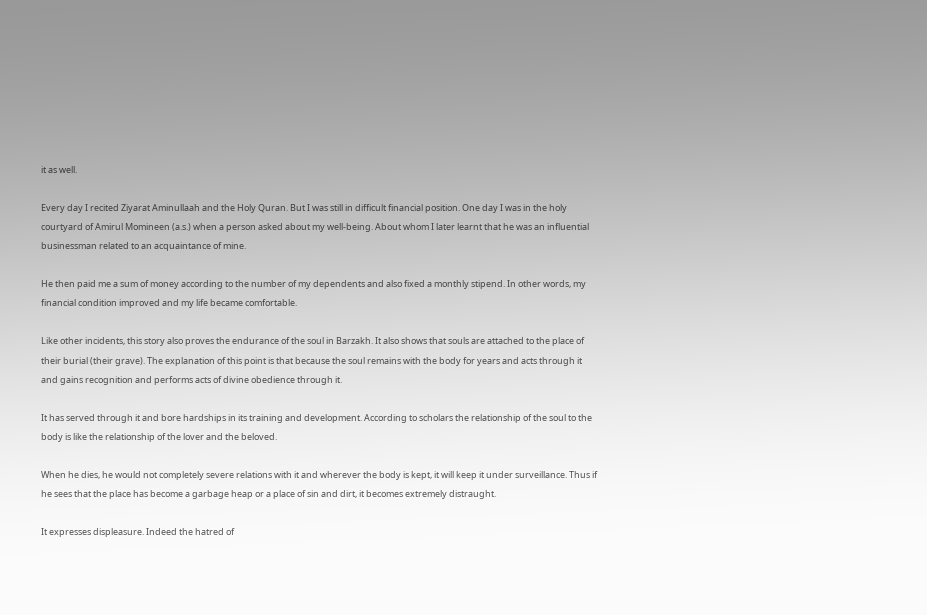it as well.

Every day I recited Ziyarat Aminullaah and the Holy Quran. But I was still in difficult financial position. One day I was in the holy courtyard of Amirul Momineen (a.s.) when a person asked about my well-being. About whom I later learnt that he was an influential businessman related to an acquaintance of mine.

He then paid me a sum of money according to the number of my dependents and also fixed a monthly stipend. In other words, my financial condition improved and my life became comfortable.

Like other incidents, this story also proves the endurance of the soul in Barzakh. It also shows that souls are attached to the place of their burial (their grave). The explanation of this point is that because the soul remains with the body for years and acts through it and gains recognition and performs acts of divine obedience through it.

It has served through it and bore hardships in its training and development. According to scholars the relationship of the soul to the body is like the relationship of the lover and the beloved.

When he dies, he would not completely severe relations with it and wherever the body is kept, it will keep it under surveillance. Thus if he sees that the place has become a garbage heap or a place of sin and dirt, it becomes extremely distraught.

It expresses displeasure. Indeed the hatred of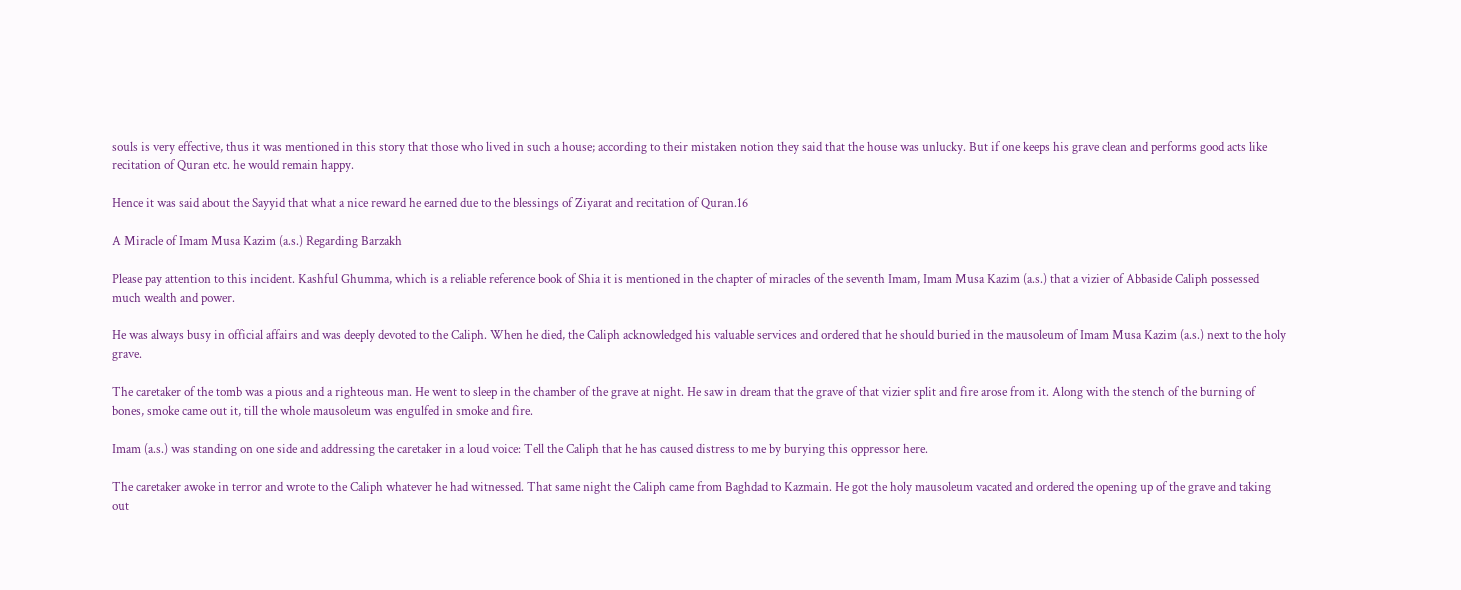souls is very effective, thus it was mentioned in this story that those who lived in such a house; according to their mistaken notion they said that the house was unlucky. But if one keeps his grave clean and performs good acts like recitation of Quran etc. he would remain happy.

Hence it was said about the Sayyid that what a nice reward he earned due to the blessings of Ziyarat and recitation of Quran.16

A Miracle of Imam Musa Kazim (a.s.) Regarding Barzakh

Please pay attention to this incident. Kashful Ghumma, which is a reliable reference book of Shia it is mentioned in the chapter of miracles of the seventh Imam, Imam Musa Kazim (a.s.) that a vizier of Abbaside Caliph possessed much wealth and power.

He was always busy in official affairs and was deeply devoted to the Caliph. When he died, the Caliph acknowledged his valuable services and ordered that he should buried in the mausoleum of Imam Musa Kazim (a.s.) next to the holy grave.

The caretaker of the tomb was a pious and a righteous man. He went to sleep in the chamber of the grave at night. He saw in dream that the grave of that vizier split and fire arose from it. Along with the stench of the burning of bones, smoke came out it, till the whole mausoleum was engulfed in smoke and fire.

Imam (a.s.) was standing on one side and addressing the caretaker in a loud voice: Tell the Caliph that he has caused distress to me by burying this oppressor here.

The caretaker awoke in terror and wrote to the Caliph whatever he had witnessed. That same night the Caliph came from Baghdad to Kazmain. He got the holy mausoleum vacated and ordered the opening up of the grave and taking out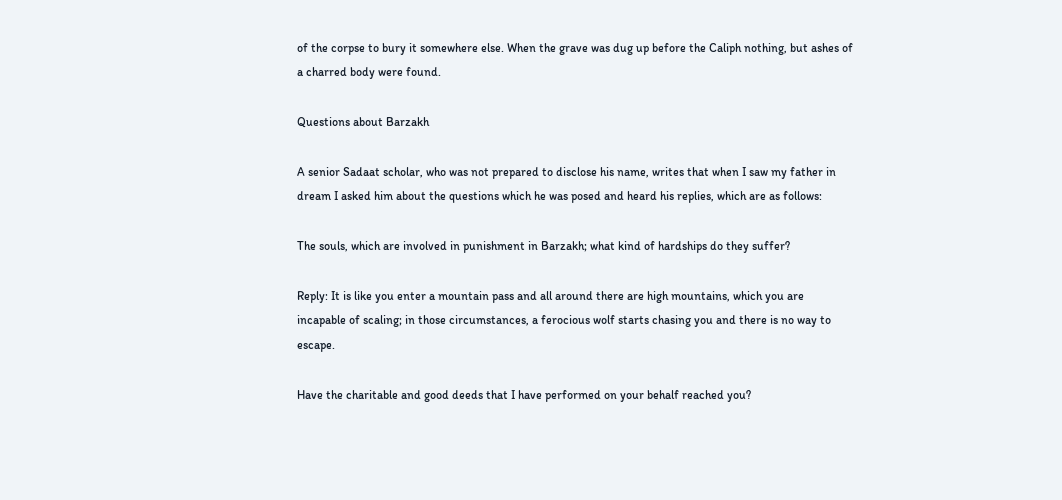of the corpse to bury it somewhere else. When the grave was dug up before the Caliph nothing, but ashes of a charred body were found.

Questions about Barzakh

A senior Sadaat scholar, who was not prepared to disclose his name, writes that when I saw my father in dream I asked him about the questions which he was posed and heard his replies, which are as follows:

The souls, which are involved in punishment in Barzakh; what kind of hardships do they suffer?

Reply: It is like you enter a mountain pass and all around there are high mountains, which you are incapable of scaling; in those circumstances, a ferocious wolf starts chasing you and there is no way to escape.

Have the charitable and good deeds that I have performed on your behalf reached you?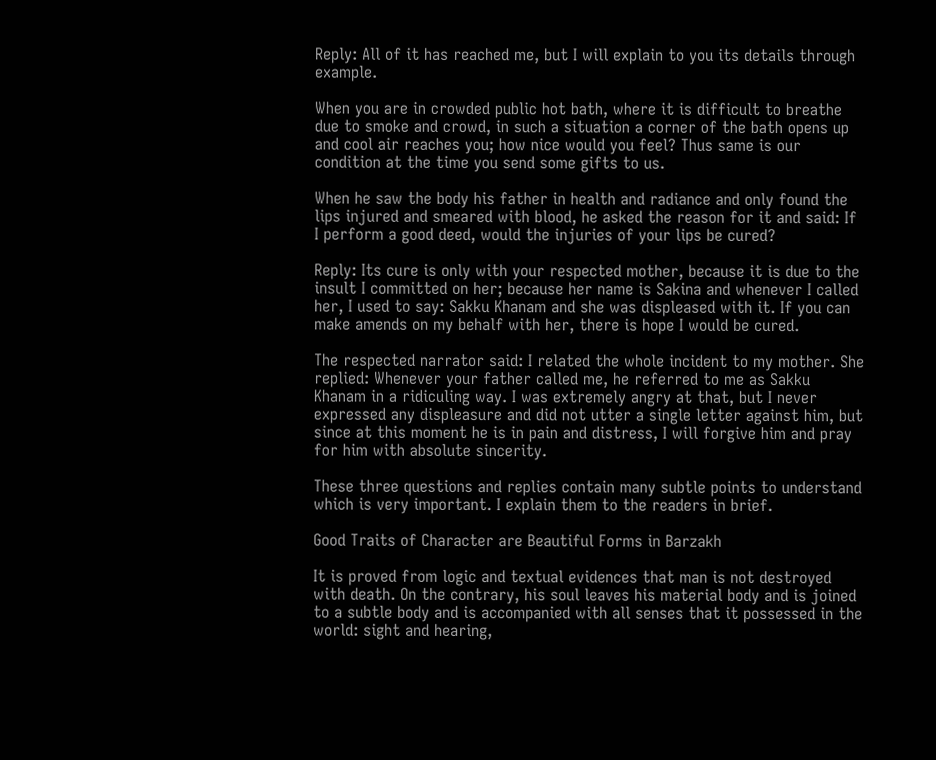Reply: All of it has reached me, but I will explain to you its details through example.

When you are in crowded public hot bath, where it is difficult to breathe due to smoke and crowd, in such a situation a corner of the bath opens up and cool air reaches you; how nice would you feel? Thus same is our condition at the time you send some gifts to us.

When he saw the body his father in health and radiance and only found the lips injured and smeared with blood, he asked the reason for it and said: If I perform a good deed, would the injuries of your lips be cured?

Reply: Its cure is only with your respected mother, because it is due to the insult I committed on her; because her name is Sakina and whenever I called her, I used to say: Sakku Khanam and she was displeased with it. If you can make amends on my behalf with her, there is hope I would be cured.

The respected narrator said: I related the whole incident to my mother. She replied: Whenever your father called me, he referred to me as Sakku Khanam in a ridiculing way. I was extremely angry at that, but I never expressed any displeasure and did not utter a single letter against him, but since at this moment he is in pain and distress, I will forgive him and pray for him with absolute sincerity.

These three questions and replies contain many subtle points to understand which is very important. I explain them to the readers in brief.

Good Traits of Character are Beautiful Forms in Barzakh

It is proved from logic and textual evidences that man is not destroyed with death. On the contrary, his soul leaves his material body and is joined to a subtle body and is accompanied with all senses that it possessed in the world: sight and hearing,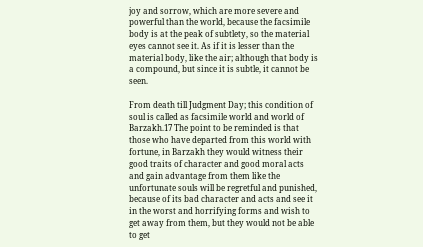joy and sorrow, which are more severe and powerful than the world, because the facsimile body is at the peak of subtlety, so the material eyes cannot see it. As if it is lesser than the material body, like the air; although that body is a compound, but since it is subtle, it cannot be seen.

From death till Judgment Day; this condition of soul is called as facsimile world and world of Barzakh.17 The point to be reminded is that those who have departed from this world with fortune, in Barzakh they would witness their good traits of character and good moral acts and gain advantage from them like the unfortunate souls will be regretful and punished, because of its bad character and acts and see it in the worst and horrifying forms and wish to get away from them, but they would not be able to get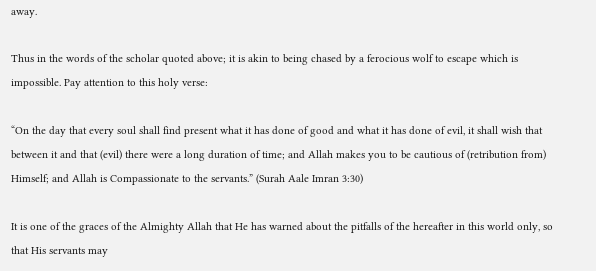away.

Thus in the words of the scholar quoted above; it is akin to being chased by a ferocious wolf to escape which is impossible. Pay attention to this holy verse:

“On the day that every soul shall find present what it has done of good and what it has done of evil, it shall wish that between it and that (evil) there were a long duration of time; and Allah makes you to be cautious of (retribution from) Himself; and Allah is Compassionate to the servants.” (Surah Aale Imran 3:30)

It is one of the graces of the Almighty Allah that He has warned about the pitfalls of the hereafter in this world only, so that His servants may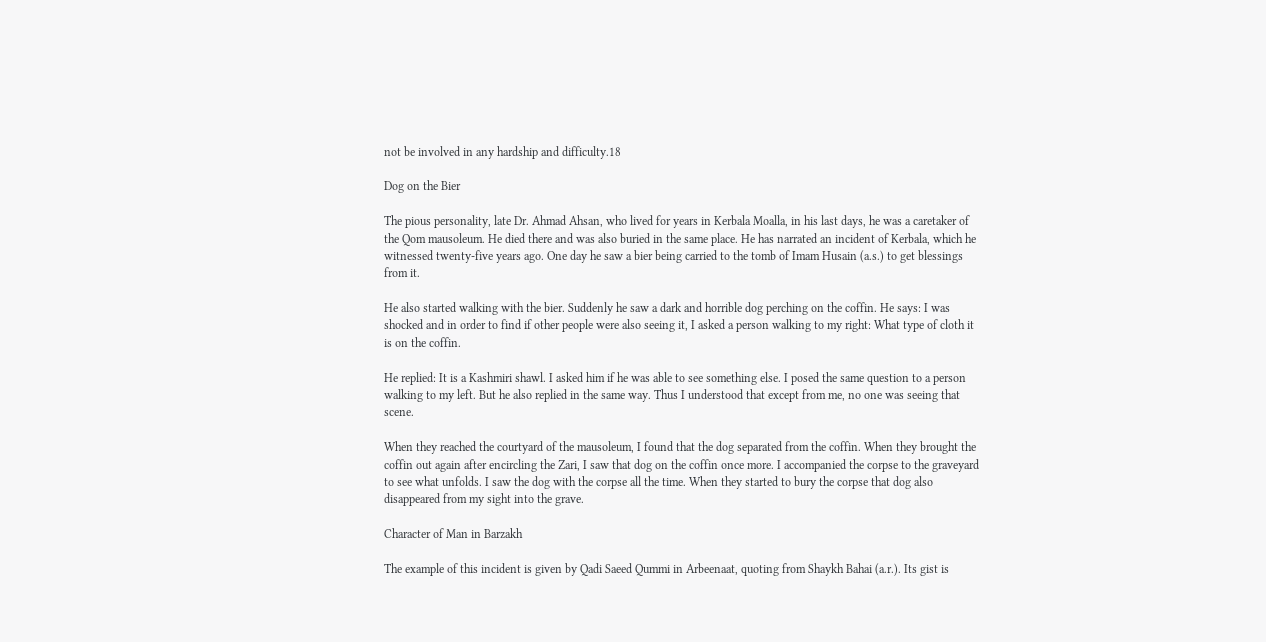not be involved in any hardship and difficulty.18

Dog on the Bier

The pious personality, late Dr. Ahmad Ahsan, who lived for years in Kerbala Moalla, in his last days, he was a caretaker of the Qom mausoleum. He died there and was also buried in the same place. He has narrated an incident of Kerbala, which he witnessed twenty-five years ago. One day he saw a bier being carried to the tomb of Imam Husain (a.s.) to get blessings from it.

He also started walking with the bier. Suddenly he saw a dark and horrible dog perching on the coffin. He says: I was shocked and in order to find if other people were also seeing it, I asked a person walking to my right: What type of cloth it is on the coffin.

He replied: It is a Kashmiri shawl. I asked him if he was able to see something else. I posed the same question to a person walking to my left. But he also replied in the same way. Thus I understood that except from me, no one was seeing that scene.

When they reached the courtyard of the mausoleum, I found that the dog separated from the coffin. When they brought the coffin out again after encircling the Zari, I saw that dog on the coffin once more. I accompanied the corpse to the graveyard to see what unfolds. I saw the dog with the corpse all the time. When they started to bury the corpse that dog also disappeared from my sight into the grave.

Character of Man in Barzakh

The example of this incident is given by Qadi Saeed Qummi in Arbeenaat, quoting from Shaykh Bahai (a.r.). Its gist is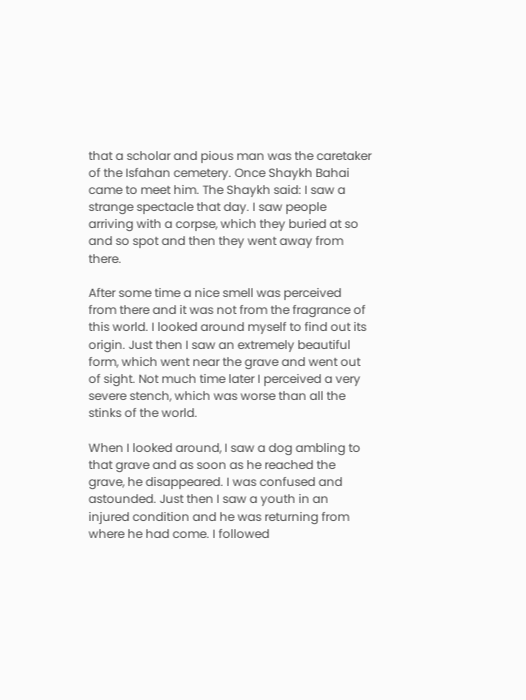that a scholar and pious man was the caretaker of the Isfahan cemetery. Once Shaykh Bahai came to meet him. The Shaykh said: I saw a strange spectacle that day. I saw people arriving with a corpse, which they buried at so and so spot and then they went away from there.

After some time a nice smell was perceived from there and it was not from the fragrance of this world. I looked around myself to find out its origin. Just then I saw an extremely beautiful form, which went near the grave and went out of sight. Not much time later I perceived a very severe stench, which was worse than all the stinks of the world.

When I looked around, I saw a dog ambling to that grave and as soon as he reached the grave, he disappeared. I was confused and astounded. Just then I saw a youth in an injured condition and he was returning from where he had come. I followed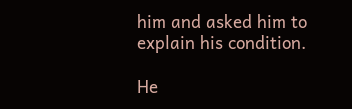him and asked him to explain his condition.

He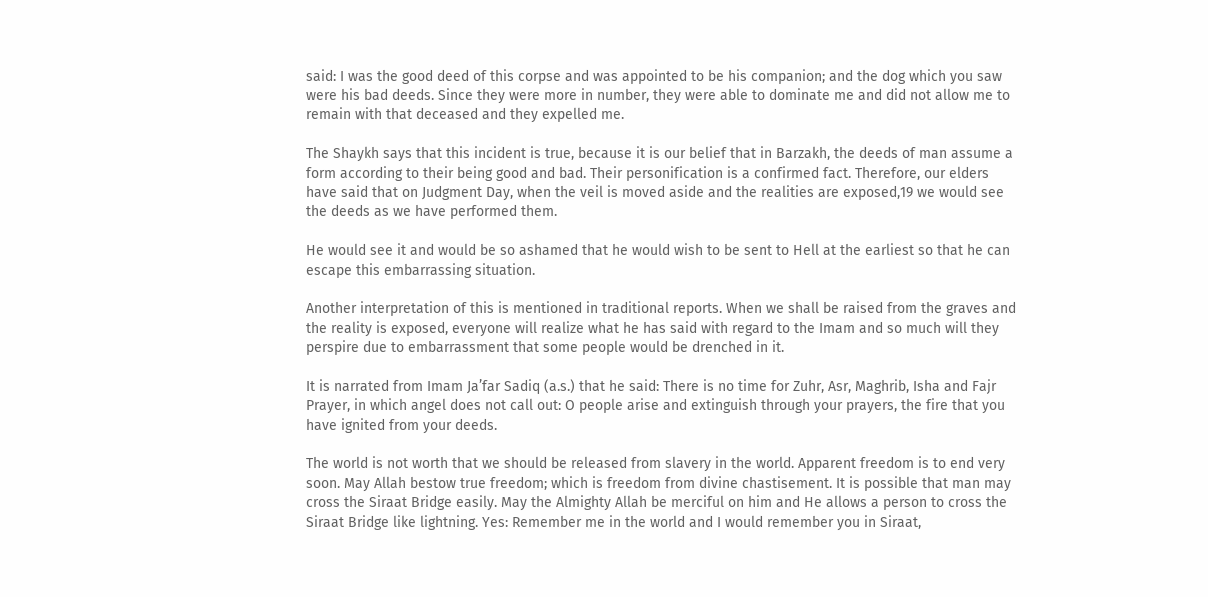said: I was the good deed of this corpse and was appointed to be his companion; and the dog which you saw were his bad deeds. Since they were more in number, they were able to dominate me and did not allow me to remain with that deceased and they expelled me.

The Shaykh says that this incident is true, because it is our belief that in Barzakh, the deeds of man assume a form according to their being good and bad. Their personification is a confirmed fact. Therefore, our elders have said that on Judgment Day, when the veil is moved aside and the realities are exposed,19 we would see the deeds as we have performed them.

He would see it and would be so ashamed that he would wish to be sent to Hell at the earliest so that he can escape this embarrassing situation.

Another interpretation of this is mentioned in traditional reports. When we shall be raised from the graves and the reality is exposed, everyone will realize what he has said with regard to the Imam and so much will they perspire due to embarrassment that some people would be drenched in it.

It is narrated from Imam Ja’far Sadiq (a.s.) that he said: There is no time for Zuhr, Asr, Maghrib, Isha and Fajr Prayer, in which angel does not call out: O people arise and extinguish through your prayers, the fire that you have ignited from your deeds.

The world is not worth that we should be released from slavery in the world. Apparent freedom is to end very soon. May Allah bestow true freedom; which is freedom from divine chastisement. It is possible that man may cross the Siraat Bridge easily. May the Almighty Allah be merciful on him and He allows a person to cross the Siraat Bridge like lightning. Yes: Remember me in the world and I would remember you in Siraat,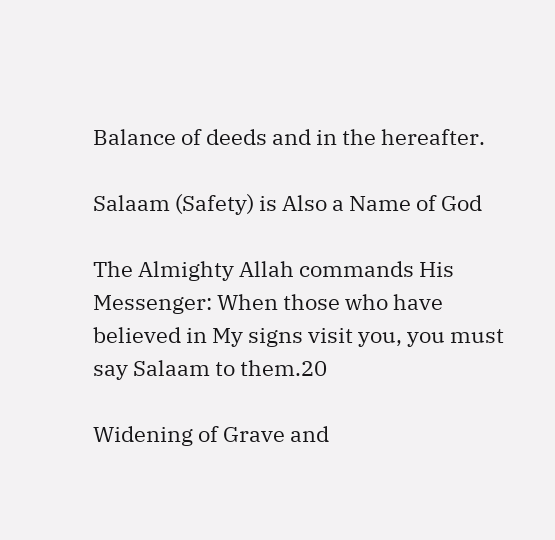Balance of deeds and in the hereafter.

Salaam (Safety) is Also a Name of God

The Almighty Allah commands His Messenger: When those who have believed in My signs visit you, you must say Salaam to them.20

Widening of Grave and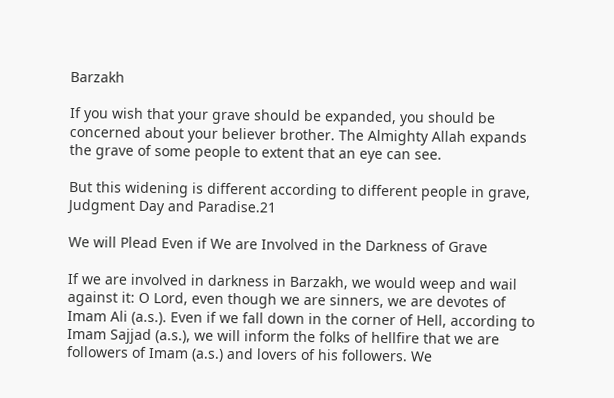Barzakh

If you wish that your grave should be expanded, you should be concerned about your believer brother. The Almighty Allah expands the grave of some people to extent that an eye can see.

But this widening is different according to different people in grave, Judgment Day and Paradise.21

We will Plead Even if We are Involved in the Darkness of Grave

If we are involved in darkness in Barzakh, we would weep and wail against it: O Lord, even though we are sinners, we are devotes of Imam Ali (a.s.). Even if we fall down in the corner of Hell, according to Imam Sajjad (a.s.), we will inform the folks of hellfire that we are followers of Imam (a.s.) and lovers of his followers. We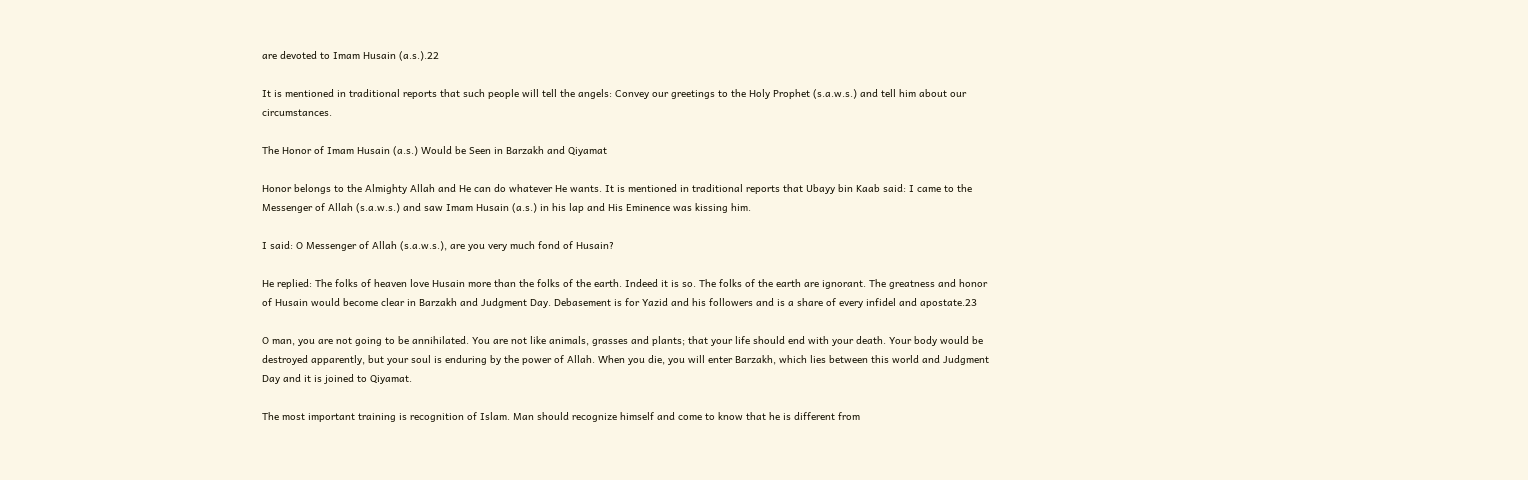are devoted to Imam Husain (a.s.).22

It is mentioned in traditional reports that such people will tell the angels: Convey our greetings to the Holy Prophet (s.a.w.s.) and tell him about our circumstances.

The Honor of Imam Husain (a.s.) Would be Seen in Barzakh and Qiyamat

Honor belongs to the Almighty Allah and He can do whatever He wants. It is mentioned in traditional reports that Ubayy bin Kaab said: I came to the Messenger of Allah (s.a.w.s.) and saw Imam Husain (a.s.) in his lap and His Eminence was kissing him.

I said: O Messenger of Allah (s.a.w.s.), are you very much fond of Husain?

He replied: The folks of heaven love Husain more than the folks of the earth. Indeed it is so. The folks of the earth are ignorant. The greatness and honor of Husain would become clear in Barzakh and Judgment Day. Debasement is for Yazid and his followers and is a share of every infidel and apostate.23

O man, you are not going to be annihilated. You are not like animals, grasses and plants; that your life should end with your death. Your body would be destroyed apparently, but your soul is enduring by the power of Allah. When you die, you will enter Barzakh, which lies between this world and Judgment Day and it is joined to Qiyamat.

The most important training is recognition of Islam. Man should recognize himself and come to know that he is different from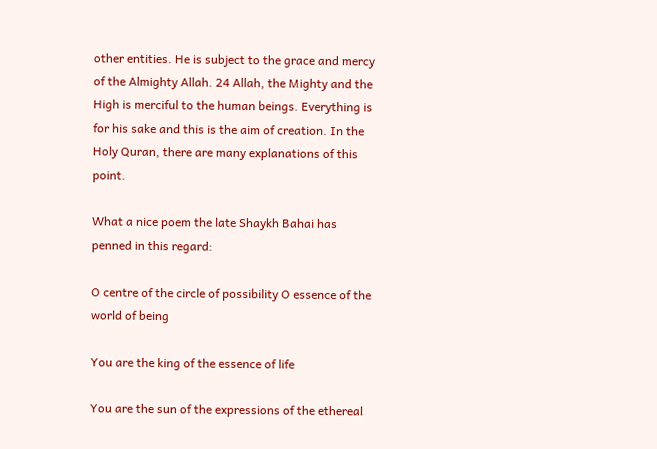other entities. He is subject to the grace and mercy of the Almighty Allah. 24 Allah, the Mighty and the High is merciful to the human beings. Everything is for his sake and this is the aim of creation. In the Holy Quran, there are many explanations of this point.

What a nice poem the late Shaykh Bahai has penned in this regard:

O centre of the circle of possibility O essence of the world of being

You are the king of the essence of life

You are the sun of the expressions of the ethereal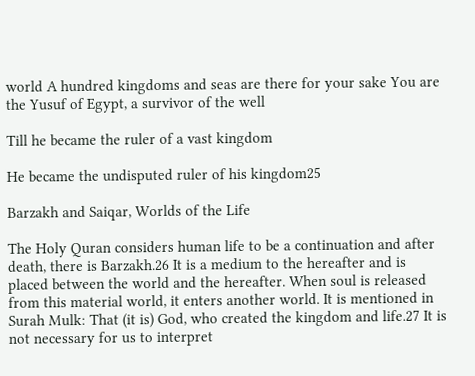world A hundred kingdoms and seas are there for your sake You are the Yusuf of Egypt, a survivor of the well

Till he became the ruler of a vast kingdom

He became the undisputed ruler of his kingdom25

Barzakh and Saiqar, Worlds of the Life

The Holy Quran considers human life to be a continuation and after death, there is Barzakh.26 It is a medium to the hereafter and is placed between the world and the hereafter. When soul is released from this material world, it enters another world. It is mentioned in Surah Mulk: That (it is) God, who created the kingdom and life.27 It is not necessary for us to interpret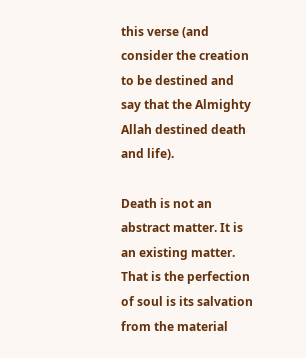this verse (and consider the creation to be destined and say that the Almighty Allah destined death and life).

Death is not an abstract matter. It is an existing matter. That is the perfection of soul is its salvation from the material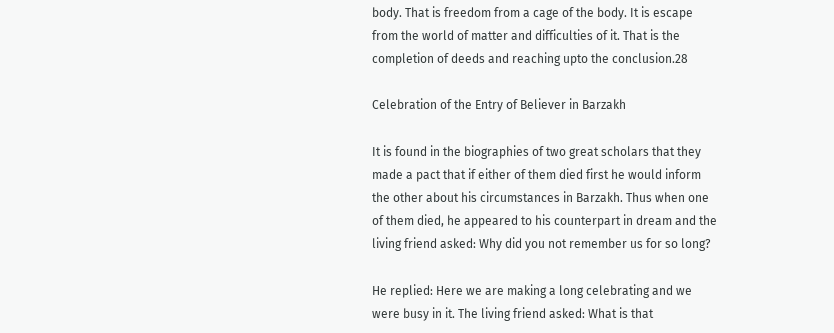body. That is freedom from a cage of the body. It is escape from the world of matter and difficulties of it. That is the completion of deeds and reaching upto the conclusion.28

Celebration of the Entry of Believer in Barzakh

It is found in the biographies of two great scholars that they made a pact that if either of them died first he would inform the other about his circumstances in Barzakh. Thus when one of them died, he appeared to his counterpart in dream and the living friend asked: Why did you not remember us for so long?

He replied: Here we are making a long celebrating and we were busy in it. The living friend asked: What is that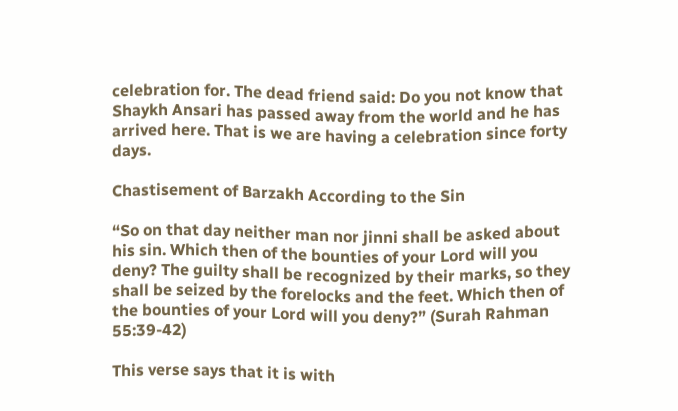celebration for. The dead friend said: Do you not know that Shaykh Ansari has passed away from the world and he has arrived here. That is we are having a celebration since forty days.

Chastisement of Barzakh According to the Sin

“So on that day neither man nor jinni shall be asked about his sin. Which then of the bounties of your Lord will you deny? The guilty shall be recognized by their marks, so they shall be seized by the forelocks and the feet. Which then of the bounties of your Lord will you deny?” (Surah Rahman 55:39-42)

This verse says that it is with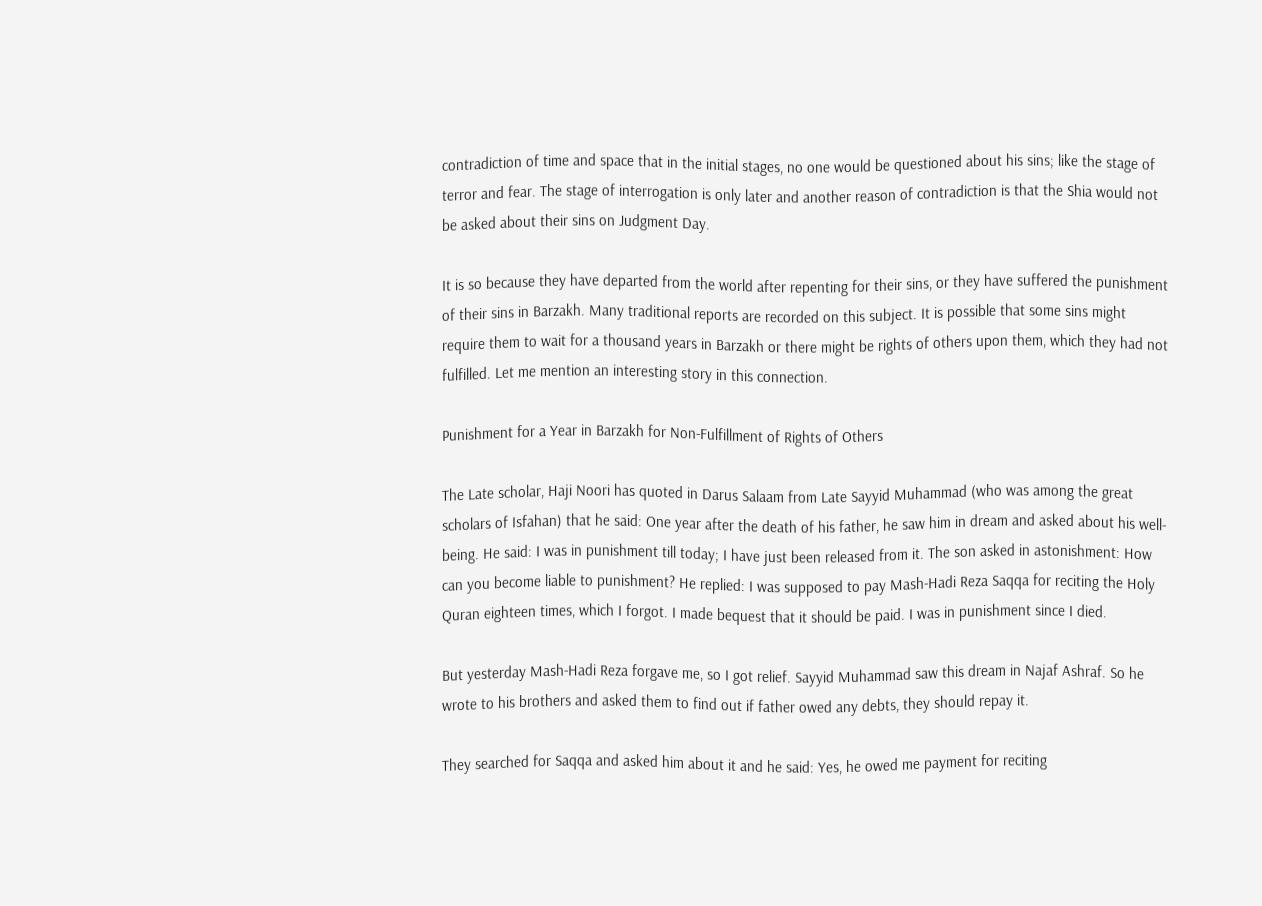contradiction of time and space that in the initial stages, no one would be questioned about his sins; like the stage of terror and fear. The stage of interrogation is only later and another reason of contradiction is that the Shia would not be asked about their sins on Judgment Day.

It is so because they have departed from the world after repenting for their sins, or they have suffered the punishment of their sins in Barzakh. Many traditional reports are recorded on this subject. It is possible that some sins might require them to wait for a thousand years in Barzakh or there might be rights of others upon them, which they had not fulfilled. Let me mention an interesting story in this connection.

Punishment for a Year in Barzakh for Non-Fulfillment of Rights of Others

The Late scholar, Haji Noori has quoted in Darus Salaam from Late Sayyid Muhammad (who was among the great scholars of Isfahan) that he said: One year after the death of his father, he saw him in dream and asked about his well-being. He said: I was in punishment till today; I have just been released from it. The son asked in astonishment: How can you become liable to punishment? He replied: I was supposed to pay Mash-Hadi Reza Saqqa for reciting the Holy Quran eighteen times, which I forgot. I made bequest that it should be paid. I was in punishment since I died.

But yesterday Mash-Hadi Reza forgave me, so I got relief. Sayyid Muhammad saw this dream in Najaf Ashraf. So he wrote to his brothers and asked them to find out if father owed any debts, they should repay it.

They searched for Saqqa and asked him about it and he said: Yes, he owed me payment for reciting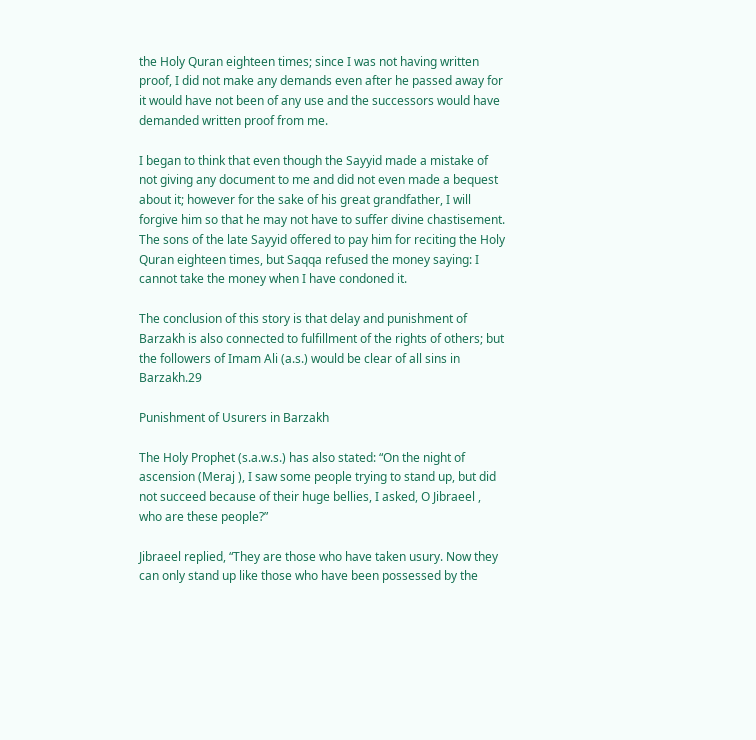the Holy Quran eighteen times; since I was not having written proof, I did not make any demands even after he passed away for it would have not been of any use and the successors would have demanded written proof from me.

I began to think that even though the Sayyid made a mistake of not giving any document to me and did not even made a bequest about it; however for the sake of his great grandfather, I will forgive him so that he may not have to suffer divine chastisement. The sons of the late Sayyid offered to pay him for reciting the Holy Quran eighteen times, but Saqqa refused the money saying: I cannot take the money when I have condoned it.

The conclusion of this story is that delay and punishment of Barzakh is also connected to fulfillment of the rights of others; but the followers of Imam Ali (a.s.) would be clear of all sins in Barzakh.29

Punishment of Usurers in Barzakh

The Holy Prophet (s.a.w.s.) has also stated: “On the night of ascension (Meraj ), I saw some people trying to stand up, but did not succeed because of their huge bellies, I asked, O Jibraeel , who are these people?”

Jibraeel replied, “They are those who have taken usury. Now they can only stand up like those who have been possessed by the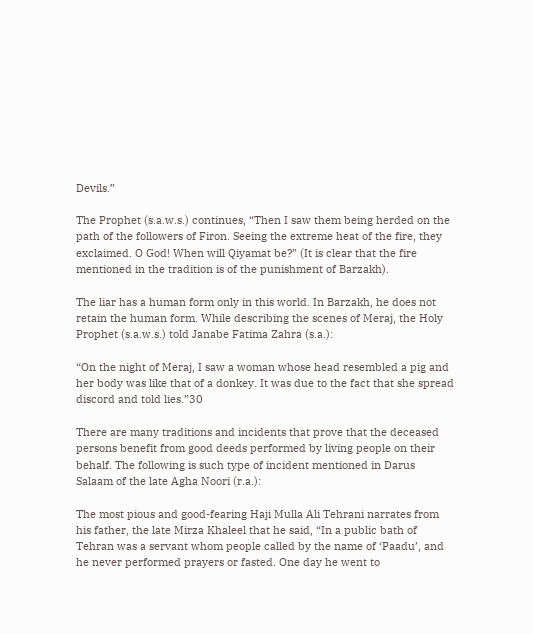Devils.”

The Prophet (s.a.w.s.) continues, “Then I saw them being herded on the path of the followers of Firon. Seeing the extreme heat of the fire, they exclaimed. O God! When will Qiyamat be?” (It is clear that the fire mentioned in the tradition is of the punishment of Barzakh).

The liar has a human form only in this world. In Barzakh, he does not retain the human form. While describing the scenes of Meraj, the Holy Prophet (s.a.w.s.) told Janabe Fatima Zahra (s.a.):

“On the night of Meraj, I saw a woman whose head resembled a pig and her body was like that of a donkey. It was due to the fact that she spread discord and told lies.”30

There are many traditions and incidents that prove that the deceased persons benefit from good deeds performed by living people on their behalf. The following is such type of incident mentioned in Darus Salaam of the late Agha Noori (r.a.):

The most pious and good-fearing Haji Mulla Ali Tehrani narrates from his father, the late Mirza Khaleel that he said, “In a public bath of Tehran was a servant whom people called by the name of ‘Paadu’, and he never performed prayers or fasted. One day he went to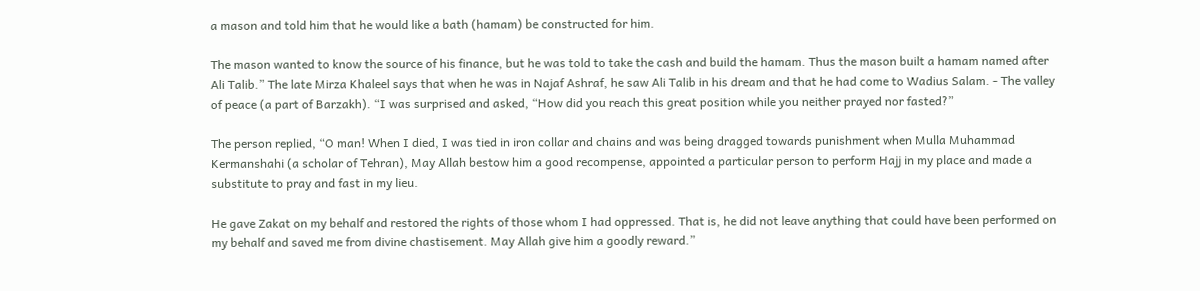a mason and told him that he would like a bath (hamam) be constructed for him.

The mason wanted to know the source of his finance, but he was told to take the cash and build the hamam. Thus the mason built a hamam named after Ali Talib.” The late Mirza Khaleel says that when he was in Najaf Ashraf, he saw Ali Talib in his dream and that he had come to Wadius Salam. - The valley of peace (a part of Barzakh). “I was surprised and asked, “How did you reach this great position while you neither prayed nor fasted?”

The person replied, “O man! When I died, I was tied in iron collar and chains and was being dragged towards punishment when Mulla Muhammad Kermanshahi (a scholar of Tehran), May Allah bestow him a good recompense, appointed a particular person to perform Hajj in my place and made a substitute to pray and fast in my lieu.

He gave Zakat on my behalf and restored the rights of those whom I had oppressed. That is, he did not leave anything that could have been performed on my behalf and saved me from divine chastisement. May Allah give him a goodly reward.”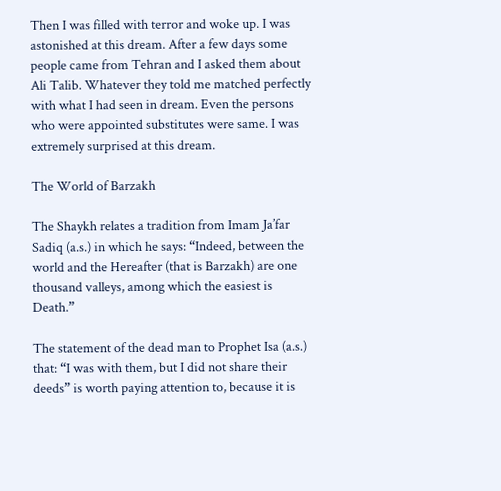Then I was filled with terror and woke up. I was astonished at this dream. After a few days some people came from Tehran and I asked them about Ali Talib. Whatever they told me matched perfectly with what I had seen in dream. Even the persons who were appointed substitutes were same. I was extremely surprised at this dream.

The World of Barzakh

The Shaykh relates a tradition from Imam Ja’far Sadiq (a.s.) in which he says: “Indeed, between the world and the Hereafter (that is Barzakh) are one thousand valleys, among which the easiest is Death.”

The statement of the dead man to Prophet Isa (a.s.) that: “I was with them, but I did not share their deeds” is worth paying attention to, because it is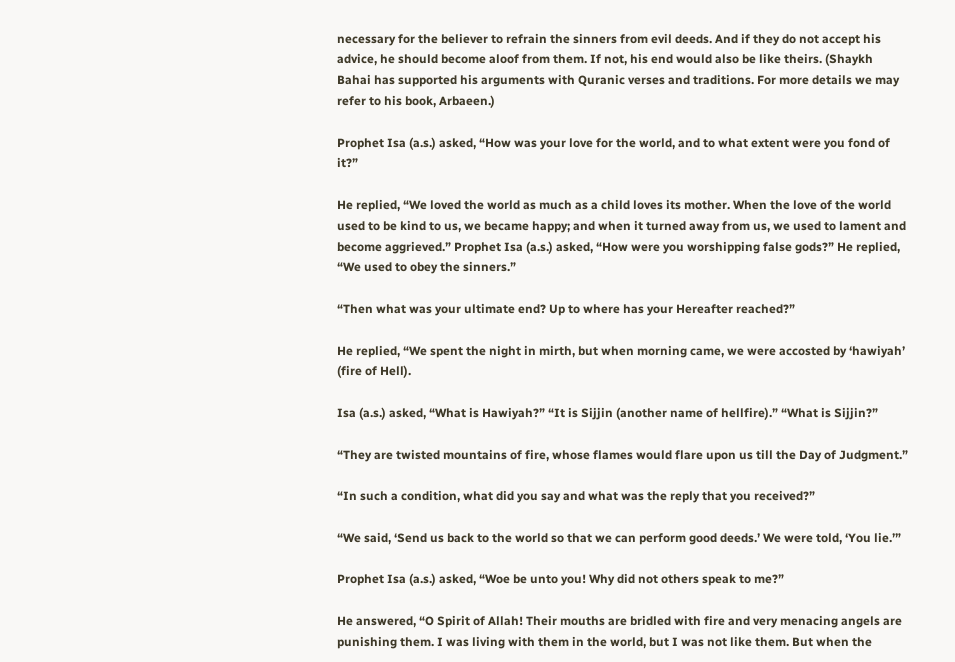necessary for the believer to refrain the sinners from evil deeds. And if they do not accept his advice, he should become aloof from them. If not, his end would also be like theirs. (Shaykh Bahai has supported his arguments with Quranic verses and traditions. For more details we may refer to his book, Arbaeen.)

Prophet Isa (a.s.) asked, “How was your love for the world, and to what extent were you fond of it?”

He replied, “We loved the world as much as a child loves its mother. When the love of the world used to be kind to us, we became happy; and when it turned away from us, we used to lament and become aggrieved.” Prophet Isa (a.s.) asked, “How were you worshipping false gods?” He replied, “We used to obey the sinners.”

“Then what was your ultimate end? Up to where has your Hereafter reached?”

He replied, “We spent the night in mirth, but when morning came, we were accosted by ‘hawiyah’ (fire of Hell).

Isa (a.s.) asked, “What is Hawiyah?” “It is Sijjin (another name of hellfire).” “What is Sijjin?”

“They are twisted mountains of fire, whose flames would flare upon us till the Day of Judgment.”

“In such a condition, what did you say and what was the reply that you received?”

“We said, ‘Send us back to the world so that we can perform good deeds.’ We were told, ‘You lie.’”

Prophet Isa (a.s.) asked, “Woe be unto you! Why did not others speak to me?”

He answered, “O Spirit of Allah! Their mouths are bridled with fire and very menacing angels are punishing them. I was living with them in the world, but I was not like them. But when the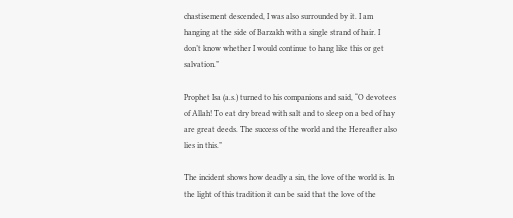chastisement descended, I was also surrounded by it. I am hanging at the side of Barzakh with a single strand of hair. I don’t know whether I would continue to hang like this or get salvation.”

Prophet Isa (a.s.) turned to his companions and said, “O devotees of Allah! To eat dry bread with salt and to sleep on a bed of hay are great deeds. The success of the world and the Hereafter also lies in this.”

The incident shows how deadly a sin, the love of the world is. In the light of this tradition it can be said that the love of the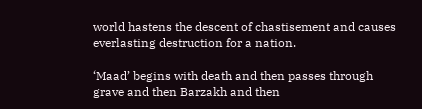world hastens the descent of chastisement and causes everlasting destruction for a nation.

‘Maad’ begins with death and then passes through grave and then Barzakh and then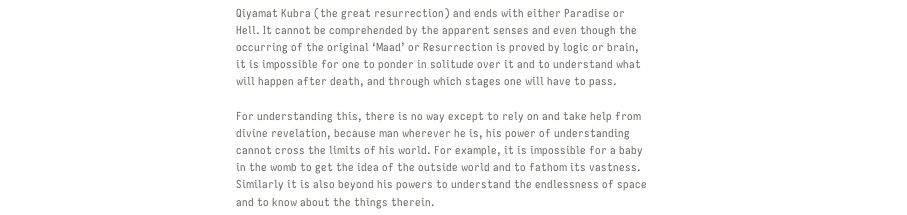Qiyamat Kubra (the great resurrection) and ends with either Paradise or Hell. It cannot be comprehended by the apparent senses and even though the occurring of the original ‘Maad’ or Resurrection is proved by logic or brain, it is impossible for one to ponder in solitude over it and to understand what will happen after death, and through which stages one will have to pass.

For understanding this, there is no way except to rely on and take help from divine revelation, because man wherever he is, his power of understanding cannot cross the limits of his world. For example, it is impossible for a baby in the womb to get the idea of the outside world and to fathom its vastness. Similarly it is also beyond his powers to understand the endlessness of space and to know about the things therein.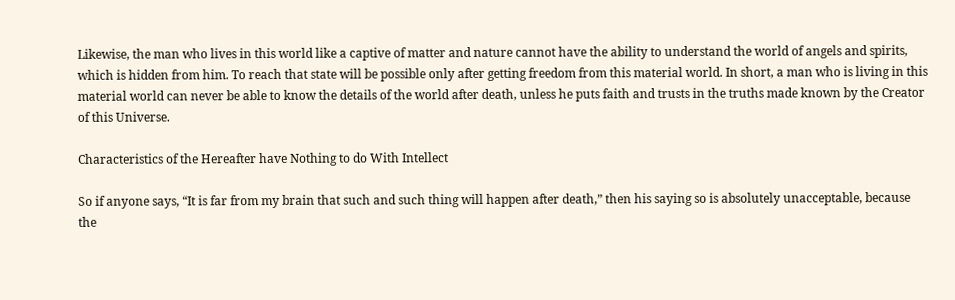Likewise, the man who lives in this world like a captive of matter and nature cannot have the ability to understand the world of angels and spirits, which is hidden from him. To reach that state will be possible only after getting freedom from this material world. In short, a man who is living in this material world can never be able to know the details of the world after death, unless he puts faith and trusts in the truths made known by the Creator of this Universe.

Characteristics of the Hereafter have Nothing to do With Intellect

So if anyone says, “It is far from my brain that such and such thing will happen after death,” then his saying so is absolutely unacceptable, because the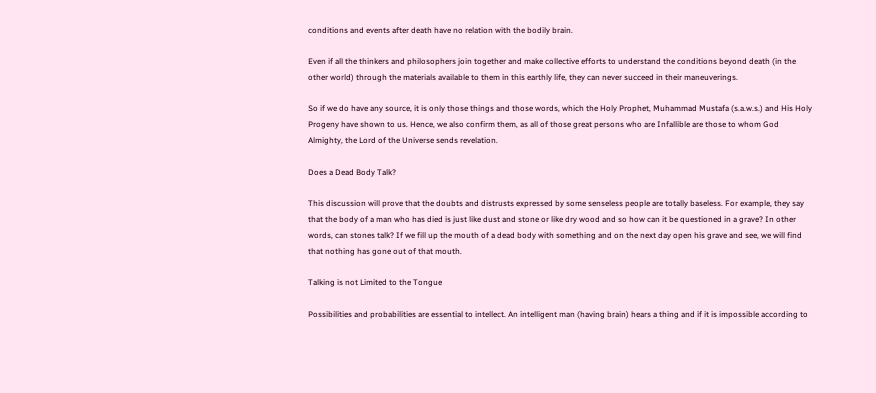conditions and events after death have no relation with the bodily brain.

Even if all the thinkers and philosophers join together and make collective efforts to understand the conditions beyond death (in the other world) through the materials available to them in this earthly life, they can never succeed in their maneuverings.

So if we do have any source, it is only those things and those words, which the Holy Prophet, Muhammad Mustafa (s.a.w.s.) and His Holy Progeny have shown to us. Hence, we also confirm them, as all of those great persons who are Infallible are those to whom God Almighty, the Lord of the Universe sends revelation.

Does a Dead Body Talk?

This discussion will prove that the doubts and distrusts expressed by some senseless people are totally baseless. For example, they say that the body of a man who has died is just like dust and stone or like dry wood and so how can it be questioned in a grave? In other words, can stones talk? If we fill up the mouth of a dead body with something and on the next day open his grave and see, we will find that nothing has gone out of that mouth.

Talking is not Limited to the Tongue

Possibilities and probabilities are essential to intellect. An intelligent man (having brain) hears a thing and if it is impossible according to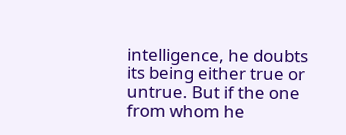intelligence, he doubts its being either true or untrue. But if the one from whom he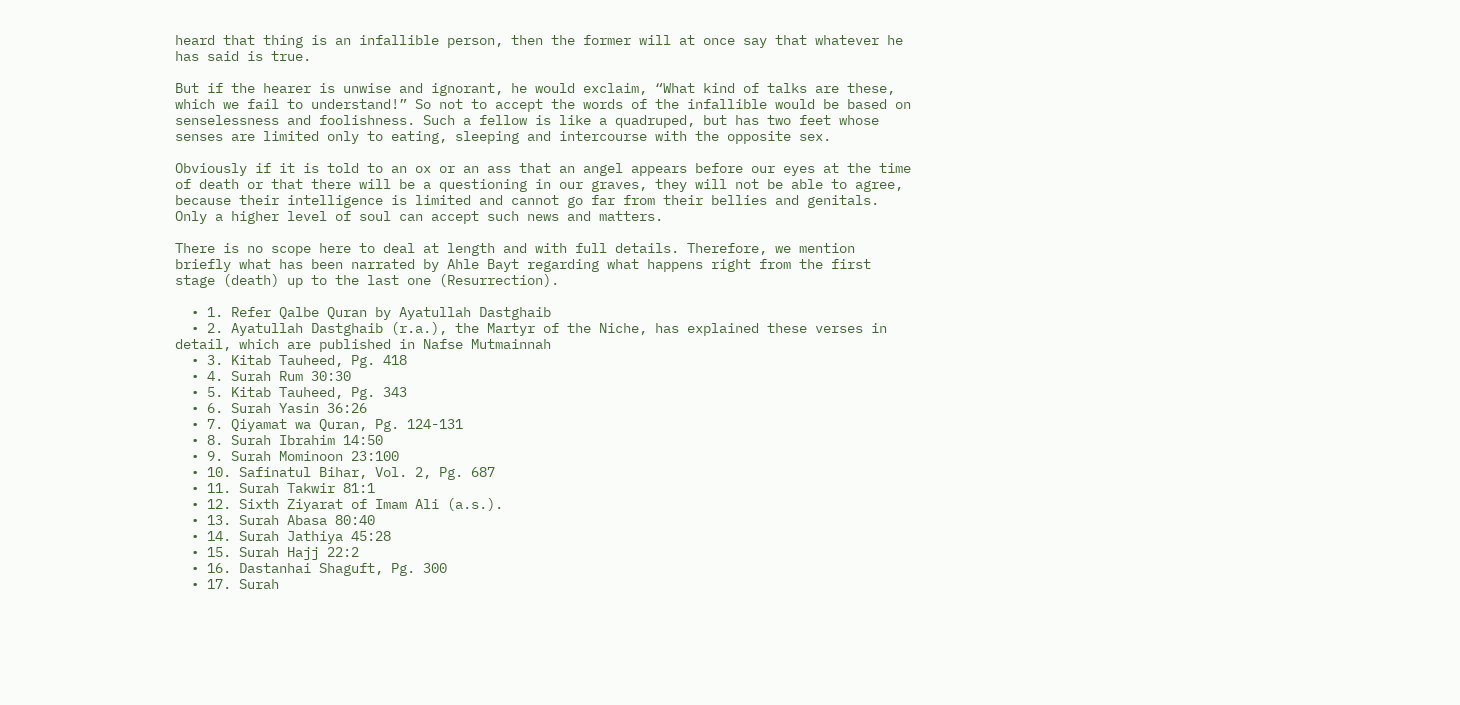heard that thing is an infallible person, then the former will at once say that whatever he has said is true.

But if the hearer is unwise and ignorant, he would exclaim, “What kind of talks are these, which we fail to understand!” So not to accept the words of the infallible would be based on senselessness and foolishness. Such a fellow is like a quadruped, but has two feet whose senses are limited only to eating, sleeping and intercourse with the opposite sex.

Obviously if it is told to an ox or an ass that an angel appears before our eyes at the time of death or that there will be a questioning in our graves, they will not be able to agree, because their intelligence is limited and cannot go far from their bellies and genitals. Only a higher level of soul can accept such news and matters.

There is no scope here to deal at length and with full details. Therefore, we mention briefly what has been narrated by Ahle Bayt regarding what happens right from the first stage (death) up to the last one (Resurrection).

  • 1. Refer Qalbe Quran by Ayatullah Dastghaib
  • 2. Ayatullah Dastghaib (r.a.), the Martyr of the Niche, has explained these verses in detail, which are published in Nafse Mutmainnah
  • 3. Kitab Tauheed, Pg. 418
  • 4. Surah Rum 30:30
  • 5. Kitab Tauheed, Pg. 343
  • 6. Surah Yasin 36:26
  • 7. Qiyamat wa Quran, Pg. 124-131
  • 8. Surah Ibrahim 14:50
  • 9. Surah Mominoon 23:100
  • 10. Safinatul Bihar, Vol. 2, Pg. 687
  • 11. Surah Takwir 81:1
  • 12. Sixth Ziyarat of Imam Ali (a.s.).
  • 13. Surah Abasa 80:40
  • 14. Surah Jathiya 45:28
  • 15. Surah Hajj 22:2
  • 16. Dastanhai Shaguft, Pg. 300
  • 17. Surah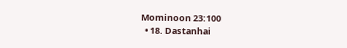Mominoon 23:100
  • 18. Dastanhai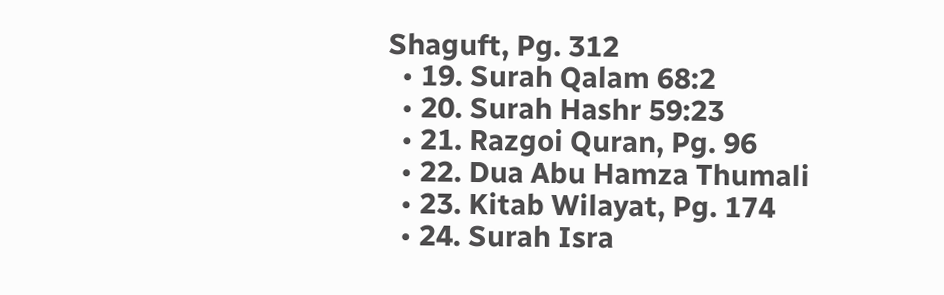Shaguft, Pg. 312
  • 19. Surah Qalam 68:2
  • 20. Surah Hashr 59:23
  • 21. Razgoi Quran, Pg. 96
  • 22. Dua Abu Hamza Thumali
  • 23. Kitab Wilayat, Pg. 174
  • 24. Surah Isra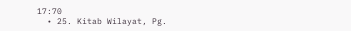17:70
  • 25. Kitab Wilayat, Pg.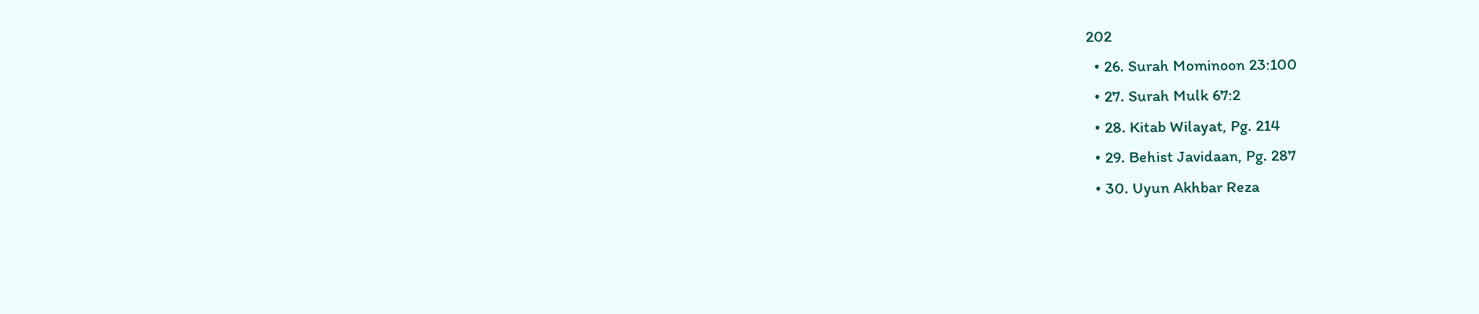202
  • 26. Surah Mominoon 23:100
  • 27. Surah Mulk 67:2
  • 28. Kitab Wilayat, Pg. 214
  • 29. Behist Javidaan, Pg. 287
  • 30. Uyun Akhbar Reza